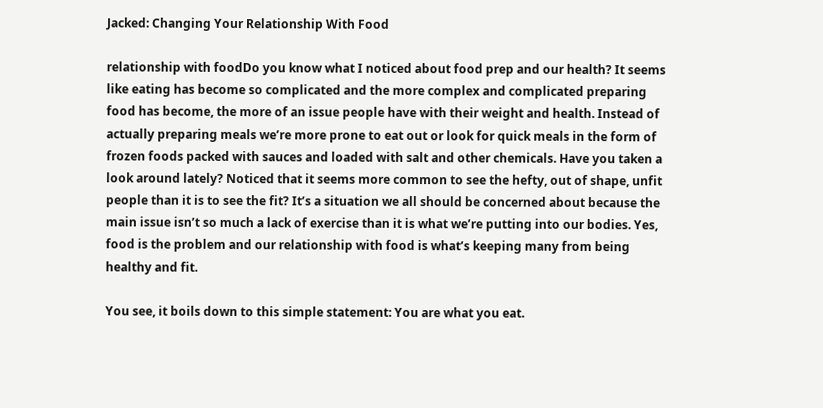Jacked: Changing Your Relationship With Food

relationship with foodDo you know what I noticed about food prep and our health? It seems like eating has become so complicated and the more complex and complicated preparing food has become, the more of an issue people have with their weight and health. Instead of actually preparing meals we’re more prone to eat out or look for quick meals in the form of frozen foods packed with sauces and loaded with salt and other chemicals. Have you taken a look around lately? Noticed that it seems more common to see the hefty, out of shape, unfit people than it is to see the fit? It’s a situation we all should be concerned about because the main issue isn’t so much a lack of exercise than it is what we’re putting into our bodies. Yes, food is the problem and our relationship with food is what’s keeping many from being healthy and fit.

You see, it boils down to this simple statement: You are what you eat.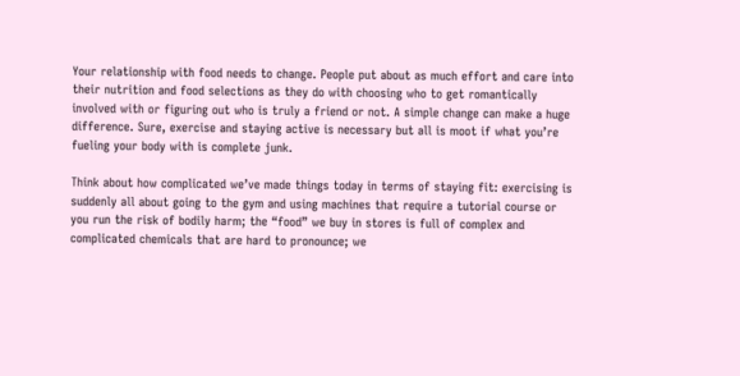Your relationship with food needs to change. People put about as much effort and care into their nutrition and food selections as they do with choosing who to get romantically involved with or figuring out who is truly a friend or not. A simple change can make a huge difference. Sure, exercise and staying active is necessary but all is moot if what you’re fueling your body with is complete junk.

Think about how complicated we’ve made things today in terms of staying fit: exercising is suddenly all about going to the gym and using machines that require a tutorial course or you run the risk of bodily harm; the “food” we buy in stores is full of complex and complicated chemicals that are hard to pronounce; we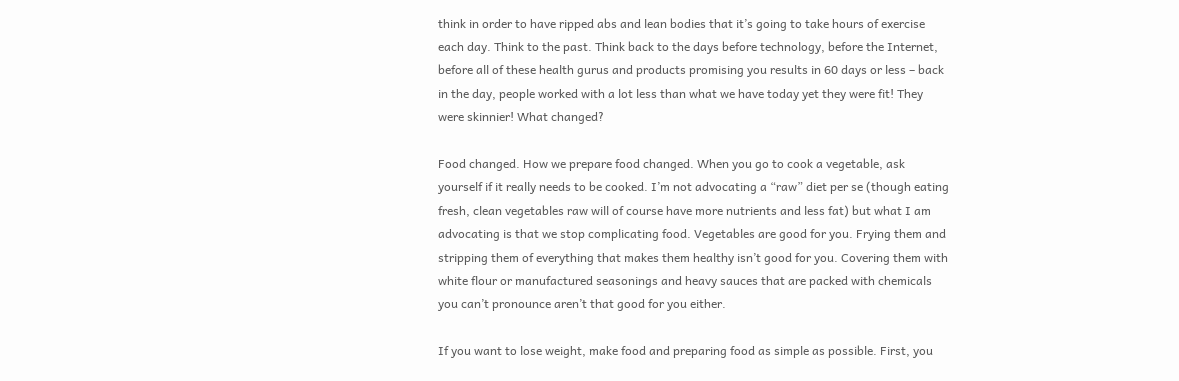think in order to have ripped abs and lean bodies that it’s going to take hours of exercise each day. Think to the past. Think back to the days before technology, before the Internet, before all of these health gurus and products promising you results in 60 days or less – back in the day, people worked with a lot less than what we have today yet they were fit! They were skinnier! What changed?

Food changed. How we prepare food changed. When you go to cook a vegetable, ask yourself if it really needs to be cooked. I’m not advocating a “raw” diet per se (though eating fresh, clean vegetables raw will of course have more nutrients and less fat) but what I am advocating is that we stop complicating food. Vegetables are good for you. Frying them and stripping them of everything that makes them healthy isn’t good for you. Covering them with white flour or manufactured seasonings and heavy sauces that are packed with chemicals you can’t pronounce aren’t that good for you either.

If you want to lose weight, make food and preparing food as simple as possible. First, you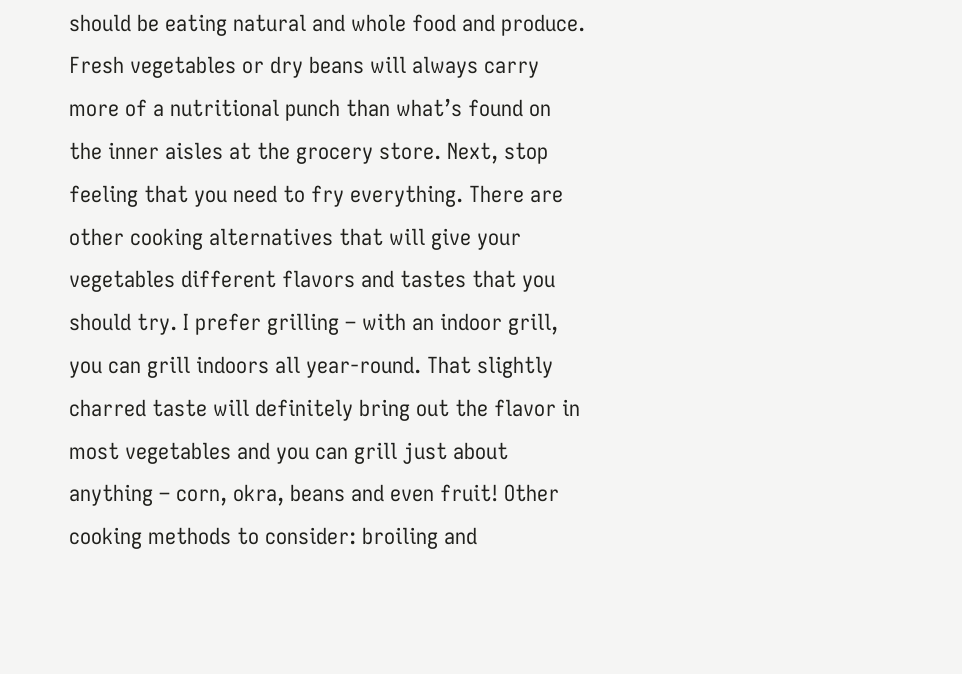should be eating natural and whole food and produce. Fresh vegetables or dry beans will always carry more of a nutritional punch than what’s found on the inner aisles at the grocery store. Next, stop feeling that you need to fry everything. There are other cooking alternatives that will give your vegetables different flavors and tastes that you should try. I prefer grilling – with an indoor grill, you can grill indoors all year-round. That slightly charred taste will definitely bring out the flavor in most vegetables and you can grill just about anything – corn, okra, beans and even fruit! Other cooking methods to consider: broiling and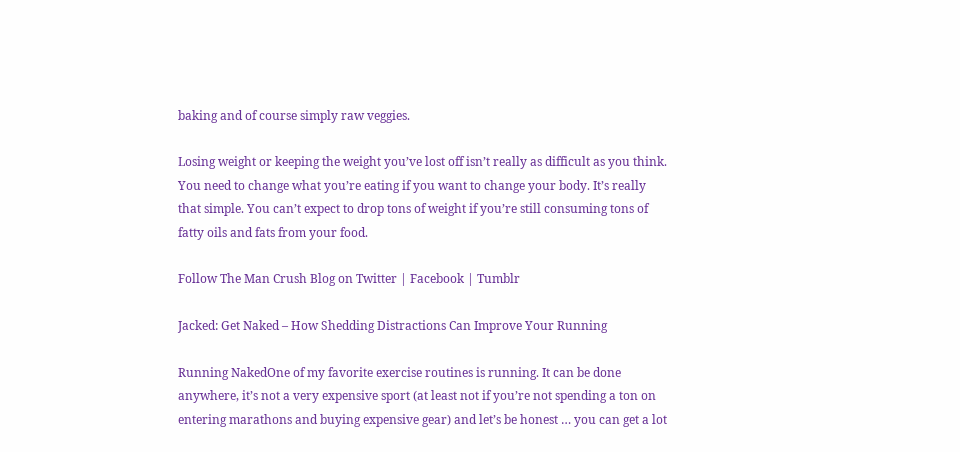baking and of course simply raw veggies.

Losing weight or keeping the weight you’ve lost off isn’t really as difficult as you think. You need to change what you’re eating if you want to change your body. It’s really that simple. You can’t expect to drop tons of weight if you’re still consuming tons of fatty oils and fats from your food.

Follow The Man Crush Blog on Twitter | Facebook | Tumblr

Jacked: Get Naked – How Shedding Distractions Can Improve Your Running

Running NakedOne of my favorite exercise routines is running. It can be done anywhere, it’s not a very expensive sport (at least not if you’re not spending a ton on entering marathons and buying expensive gear) and let’s be honest … you can get a lot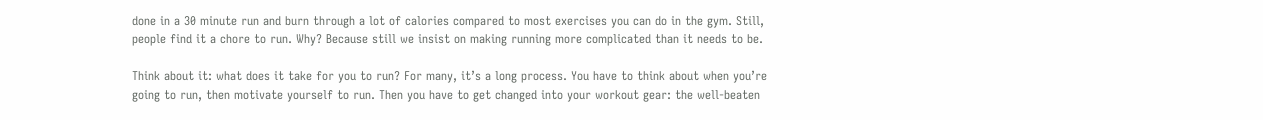done in a 30 minute run and burn through a lot of calories compared to most exercises you can do in the gym. Still, people find it a chore to run. Why? Because still we insist on making running more complicated than it needs to be.

Think about it: what does it take for you to run? For many, it’s a long process. You have to think about when you’re going to run, then motivate yourself to run. Then you have to get changed into your workout gear: the well-beaten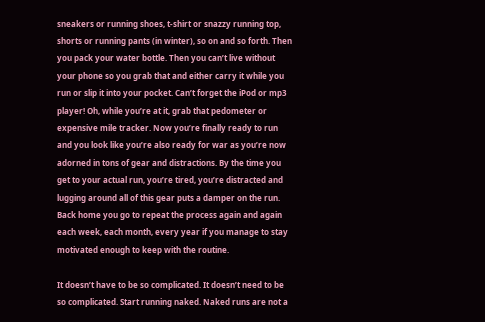sneakers or running shoes, t-shirt or snazzy running top, shorts or running pants (in winter), so on and so forth. Then you pack your water bottle. Then you can’t live without your phone so you grab that and either carry it while you run or slip it into your pocket. Can’t forget the iPod or mp3 player! Oh, while you’re at it, grab that pedometer or expensive mile tracker. Now you’re finally ready to run and you look like you’re also ready for war as you’re now adorned in tons of gear and distractions. By the time you get to your actual run, you’re tired, you’re distracted and lugging around all of this gear puts a damper on the run. Back home you go to repeat the process again and again each week, each month, every year if you manage to stay motivated enough to keep with the routine.

It doesn’t have to be so complicated. It doesn’t need to be so complicated. Start running naked. Naked runs are not a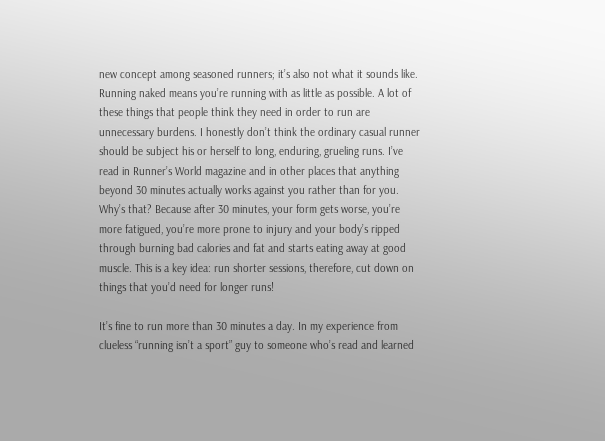new concept among seasoned runners; it’s also not what it sounds like. Running naked means you’re running with as little as possible. A lot of these things that people think they need in order to run are unnecessary burdens. I honestly don’t think the ordinary casual runner should be subject his or herself to long, enduring, grueling runs. I’ve read in Runner’s World magazine and in other places that anything beyond 30 minutes actually works against you rather than for you. Why’s that? Because after 30 minutes, your form gets worse, you’re more fatigued, you’re more prone to injury and your body’s ripped through burning bad calories and fat and starts eating away at good muscle. This is a key idea: run shorter sessions, therefore, cut down on things that you’d need for longer runs!

It’s fine to run more than 30 minutes a day. In my experience from clueless “running isn’t a sport” guy to someone who’s read and learned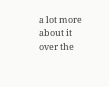a lot more about it over the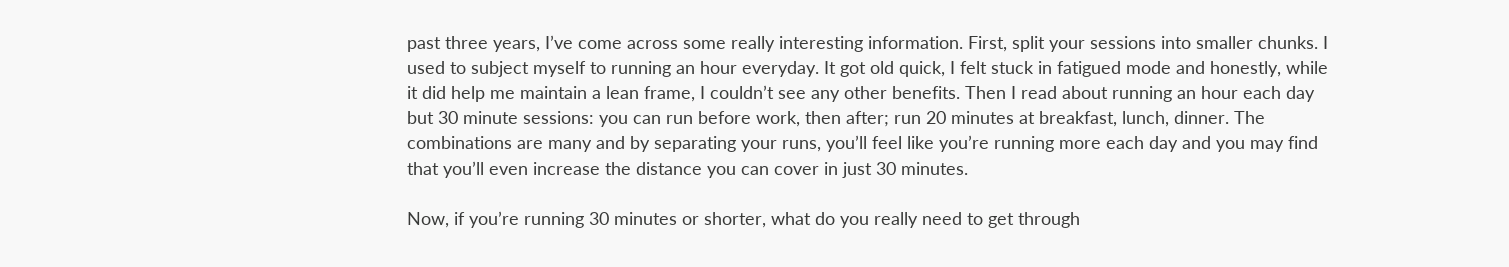past three years, I’ve come across some really interesting information. First, split your sessions into smaller chunks. I used to subject myself to running an hour everyday. It got old quick, I felt stuck in fatigued mode and honestly, while it did help me maintain a lean frame, I couldn’t see any other benefits. Then I read about running an hour each day but 30 minute sessions: you can run before work, then after; run 20 minutes at breakfast, lunch, dinner. The combinations are many and by separating your runs, you’ll feel like you’re running more each day and you may find that you’ll even increase the distance you can cover in just 30 minutes.

Now, if you’re running 30 minutes or shorter, what do you really need to get through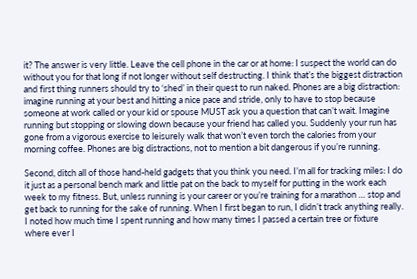it? The answer is very little. Leave the cell phone in the car or at home: I suspect the world can do without you for that long if not longer without self destructing. I think that’s the biggest distraction and first thing runners should try to ‘shed’ in their quest to run naked. Phones are a big distraction: imagine running at your best and hitting a nice pace and stride, only to have to stop because someone at work called or your kid or spouse MUST ask you a question that can’t wait. Imagine running but stopping or slowing down because your friend has called you. Suddenly your run has gone from a vigorous exercise to leisurely walk that won’t even torch the calories from your morning coffee. Phones are big distractions, not to mention a bit dangerous if you’re running.

Second, ditch all of those hand-held gadgets that you think you need. I’m all for tracking miles: I do it just as a personal bench mark and little pat on the back to myself for putting in the work each week to my fitness. But, unless running is your career or you’re training for a marathon … stop and get back to running for the sake of running. When I first began to run, I didn’t track anything really. I noted how much time I spent running and how many times I passed a certain tree or fixture where ever I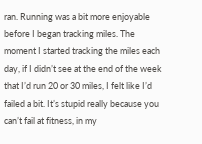ran. Running was a bit more enjoyable before I began tracking miles. The moment I started tracking the miles each day, if I didn’t see at the end of the week that I’d run 20 or 30 miles, I felt like I’d failed a bit. It’s stupid really because you can’t fail at fitness, in my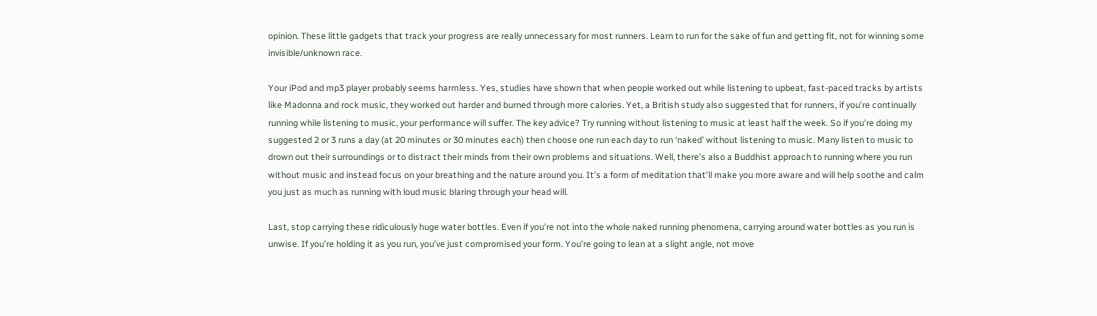opinion. These little gadgets that track your progress are really unnecessary for most runners. Learn to run for the sake of fun and getting fit, not for winning some invisible/unknown race.

Your iPod and mp3 player probably seems harmless. Yes, studies have shown that when people worked out while listening to upbeat, fast-paced tracks by artists like Madonna and rock music, they worked out harder and burned through more calories. Yet, a British study also suggested that for runners, if you’re continually running while listening to music, your performance will suffer. The key advice? Try running without listening to music at least half the week. So if you’re doing my suggested 2 or 3 runs a day (at 20 minutes or 30 minutes each) then choose one run each day to run ‘naked’ without listening to music. Many listen to music to drown out their surroundings or to distract their minds from their own problems and situations. Well, there’s also a Buddhist approach to running where you run without music and instead focus on your breathing and the nature around you. It’s a form of meditation that’ll make you more aware and will help soothe and calm you just as much as running with loud music blaring through your head will.

Last, stop carrying these ridiculously huge water bottles. Even if you’re not into the whole naked running phenomena, carrying around water bottles as you run is unwise. If you’re holding it as you run, you’ve just compromised your form. You’re going to lean at a slight angle, not move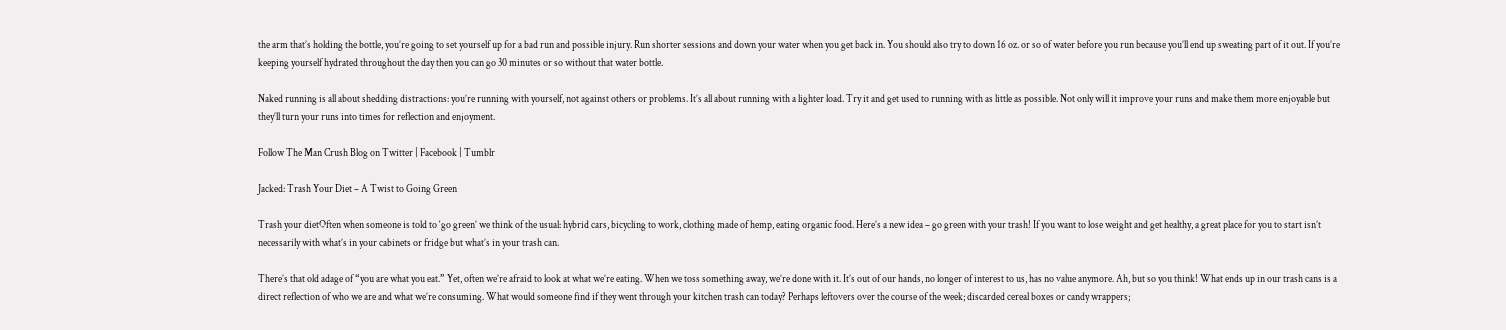the arm that’s holding the bottle, you’re going to set yourself up for a bad run and possible injury. Run shorter sessions and down your water when you get back in. You should also try to down 16 oz. or so of water before you run because you’ll end up sweating part of it out. If you’re keeping yourself hydrated throughout the day then you can go 30 minutes or so without that water bottle.

Naked running is all about shedding distractions: you’re running with yourself, not against others or problems. It’s all about running with a lighter load. Try it and get used to running with as little as possible. Not only will it improve your runs and make them more enjoyable but they’ll turn your runs into times for reflection and enjoyment.

Follow The Man Crush Blog on Twitter | Facebook | Tumblr

Jacked: Trash Your Diet – A Twist to Going Green

Trash your dietOften when someone is told to ‘go green’ we think of the usual: hybrid cars, bicycling to work, clothing made of hemp, eating organic food. Here’s a new idea – go green with your trash! If you want to lose weight and get healthy, a great place for you to start isn’t necessarily with what’s in your cabinets or fridge but what’s in your trash can.

There’s that old adage of “you are what you eat.” Yet, often we’re afraid to look at what we’re eating. When we toss something away, we’re done with it. It’s out of our hands, no longer of interest to us, has no value anymore. Ah, but so you think! What ends up in our trash cans is a direct reflection of who we are and what we’re consuming. What would someone find if they went through your kitchen trash can today? Perhaps leftovers over the course of the week; discarded cereal boxes or candy wrappers;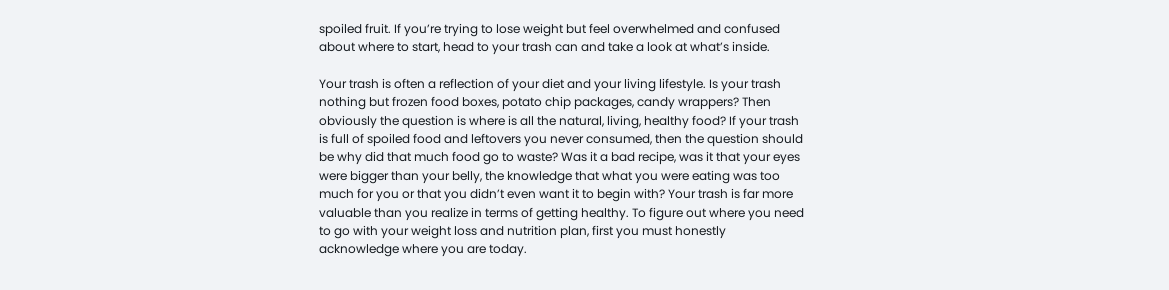spoiled fruit. If you’re trying to lose weight but feel overwhelmed and confused about where to start, head to your trash can and take a look at what’s inside.

Your trash is often a reflection of your diet and your living lifestyle. Is your trash nothing but frozen food boxes, potato chip packages, candy wrappers? Then obviously the question is where is all the natural, living, healthy food? If your trash is full of spoiled food and leftovers you never consumed, then the question should be why did that much food go to waste? Was it a bad recipe, was it that your eyes were bigger than your belly, the knowledge that what you were eating was too much for you or that you didn’t even want it to begin with? Your trash is far more valuable than you realize in terms of getting healthy. To figure out where you need to go with your weight loss and nutrition plan, first you must honestly acknowledge where you are today.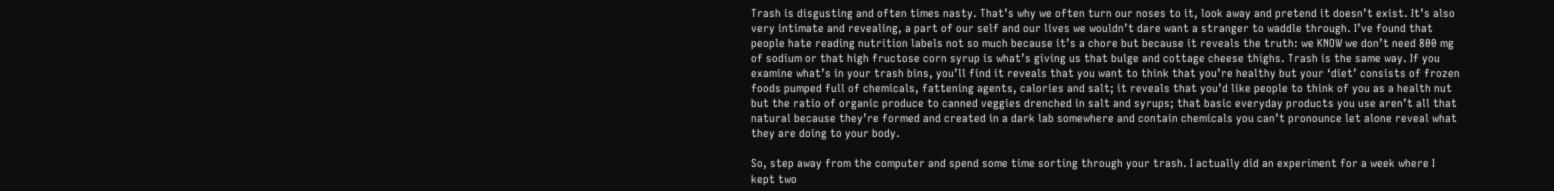Trash is disgusting and often times nasty. That’s why we often turn our noses to it, look away and pretend it doesn’t exist. It’s also very intimate and revealing, a part of our self and our lives we wouldn’t dare want a stranger to waddle through. I’ve found that people hate reading nutrition labels not so much because it’s a chore but because it reveals the truth: we KNOW we don’t need 800 mg of sodium or that high fructose corn syrup is what’s giving us that bulge and cottage cheese thighs. Trash is the same way. If you examine what’s in your trash bins, you’ll find it reveals that you want to think that you’re healthy but your ‘diet’ consists of frozen foods pumped full of chemicals, fattening agents, calories and salt; it reveals that you’d like people to think of you as a health nut but the ratio of organic produce to canned veggies drenched in salt and syrups; that basic everyday products you use aren’t all that natural because they’re formed and created in a dark lab somewhere and contain chemicals you can’t pronounce let alone reveal what they are doing to your body.

So, step away from the computer and spend some time sorting through your trash. I actually did an experiment for a week where I kept two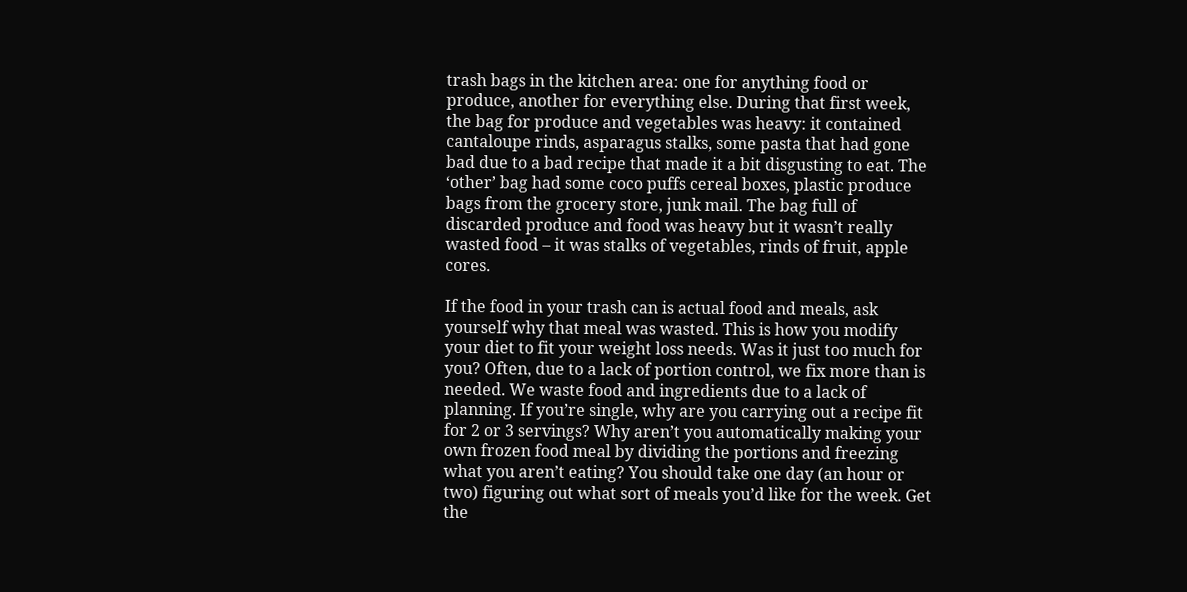trash bags in the kitchen area: one for anything food or produce, another for everything else. During that first week, the bag for produce and vegetables was heavy: it contained cantaloupe rinds, asparagus stalks, some pasta that had gone bad due to a bad recipe that made it a bit disgusting to eat. The ‘other’ bag had some coco puffs cereal boxes, plastic produce bags from the grocery store, junk mail. The bag full of discarded produce and food was heavy but it wasn’t really wasted food – it was stalks of vegetables, rinds of fruit, apple cores.

If the food in your trash can is actual food and meals, ask yourself why that meal was wasted. This is how you modify your diet to fit your weight loss needs. Was it just too much for you? Often, due to a lack of portion control, we fix more than is needed. We waste food and ingredients due to a lack of planning. If you’re single, why are you carrying out a recipe fit for 2 or 3 servings? Why aren’t you automatically making your own frozen food meal by dividing the portions and freezing what you aren’t eating? You should take one day (an hour or two) figuring out what sort of meals you’d like for the week. Get the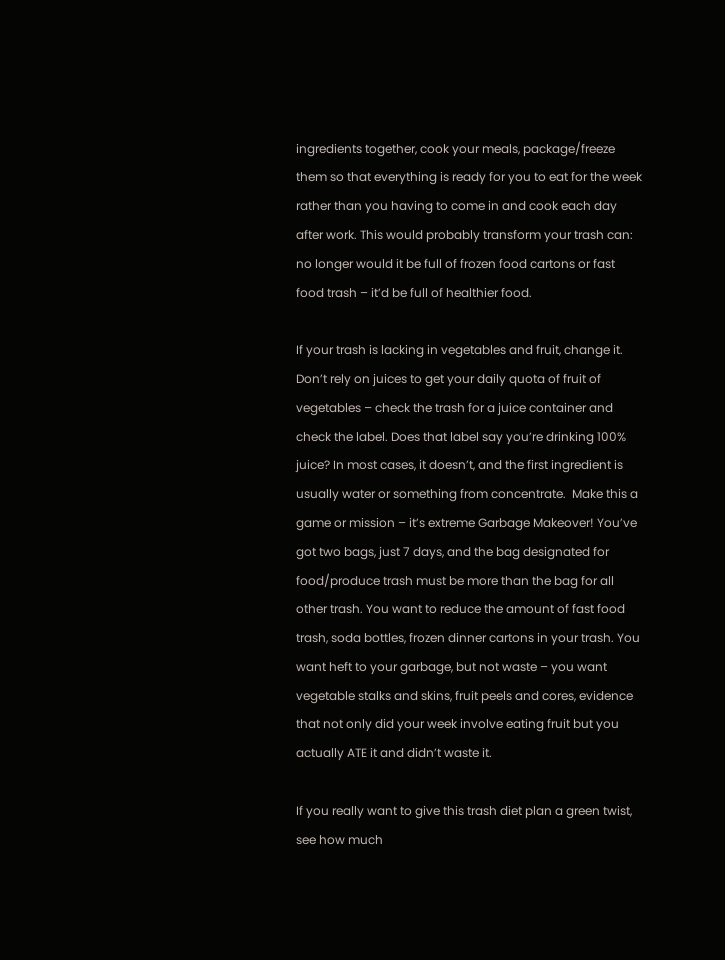ingredients together, cook your meals, package/freeze them so that everything is ready for you to eat for the week rather than you having to come in and cook each day after work. This would probably transform your trash can: no longer would it be full of frozen food cartons or fast food trash – it’d be full of healthier food.

If your trash is lacking in vegetables and fruit, change it. Don’t rely on juices to get your daily quota of fruit of vegetables – check the trash for a juice container and check the label. Does that label say you’re drinking 100% juice? In most cases, it doesn’t, and the first ingredient is usually water or something from concentrate.  Make this a game or mission – it’s extreme Garbage Makeover! You’ve got two bags, just 7 days, and the bag designated for food/produce trash must be more than the bag for all other trash. You want to reduce the amount of fast food trash, soda bottles, frozen dinner cartons in your trash. You want heft to your garbage, but not waste – you want vegetable stalks and skins, fruit peels and cores, evidence that not only did your week involve eating fruit but you actually ATE it and didn’t waste it.

If you really want to give this trash diet plan a green twist, see how much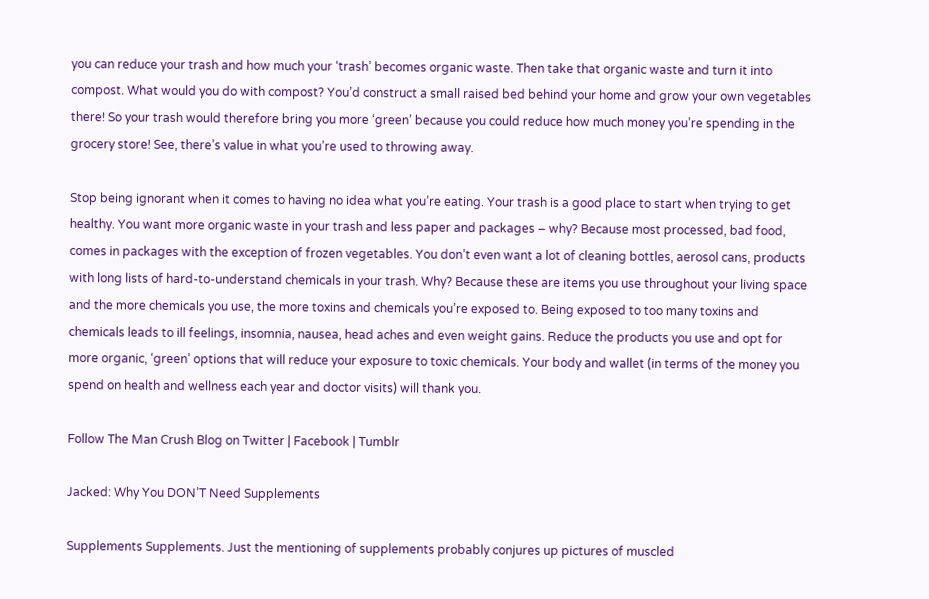you can reduce your trash and how much your ‘trash’ becomes organic waste. Then take that organic waste and turn it into compost. What would you do with compost? You’d construct a small raised bed behind your home and grow your own vegetables there! So your trash would therefore bring you more ‘green’ because you could reduce how much money you’re spending in the grocery store! See, there’s value in what you’re used to throwing away.

Stop being ignorant when it comes to having no idea what you’re eating. Your trash is a good place to start when trying to get healthy. You want more organic waste in your trash and less paper and packages – why? Because most processed, bad food, comes in packages with the exception of frozen vegetables. You don’t even want a lot of cleaning bottles, aerosol cans, products with long lists of hard-to-understand chemicals in your trash. Why? Because these are items you use throughout your living space and the more chemicals you use, the more toxins and chemicals you’re exposed to. Being exposed to too many toxins and chemicals leads to ill feelings, insomnia, nausea, head aches and even weight gains. Reduce the products you use and opt for more organic, ‘green’ options that will reduce your exposure to toxic chemicals. Your body and wallet (in terms of the money you spend on health and wellness each year and doctor visits) will thank you.

Follow The Man Crush Blog on Twitter | Facebook | Tumblr

Jacked: Why You DON’T Need Supplements

Supplements Supplements. Just the mentioning of supplements probably conjures up pictures of muscled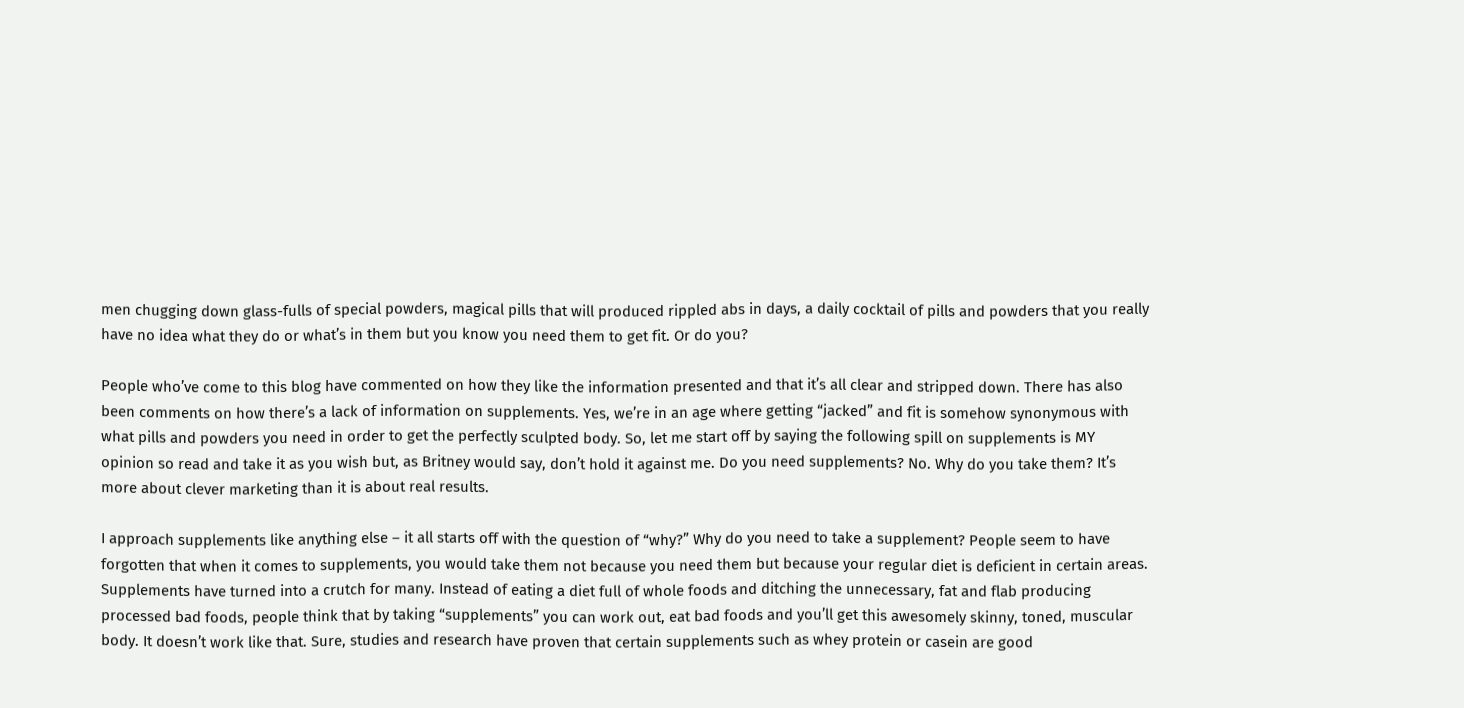men chugging down glass-fulls of special powders, magical pills that will produced rippled abs in days, a daily cocktail of pills and powders that you really have no idea what they do or what’s in them but you know you need them to get fit. Or do you?

People who’ve come to this blog have commented on how they like the information presented and that it’s all clear and stripped down. There has also been comments on how there’s a lack of information on supplements. Yes, we’re in an age where getting “jacked” and fit is somehow synonymous with what pills and powders you need in order to get the perfectly sculpted body. So, let me start off by saying the following spill on supplements is MY opinion so read and take it as you wish but, as Britney would say, don’t hold it against me. Do you need supplements? No. Why do you take them? It’s more about clever marketing than it is about real results.

I approach supplements like anything else – it all starts off with the question of “why?” Why do you need to take a supplement? People seem to have forgotten that when it comes to supplements, you would take them not because you need them but because your regular diet is deficient in certain areas. Supplements have turned into a crutch for many. Instead of eating a diet full of whole foods and ditching the unnecessary, fat and flab producing processed bad foods, people think that by taking “supplements” you can work out, eat bad foods and you’ll get this awesomely skinny, toned, muscular body. It doesn’t work like that. Sure, studies and research have proven that certain supplements such as whey protein or casein are good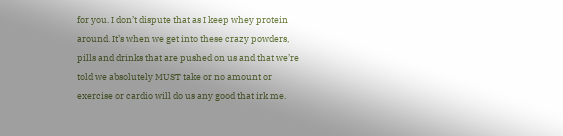for you. I don’t dispute that as I keep whey protein around. It’s when we get into these crazy powders, pills and drinks that are pushed on us and that we’re told we absolutely MUST take or no amount or exercise or cardio will do us any good that irk me.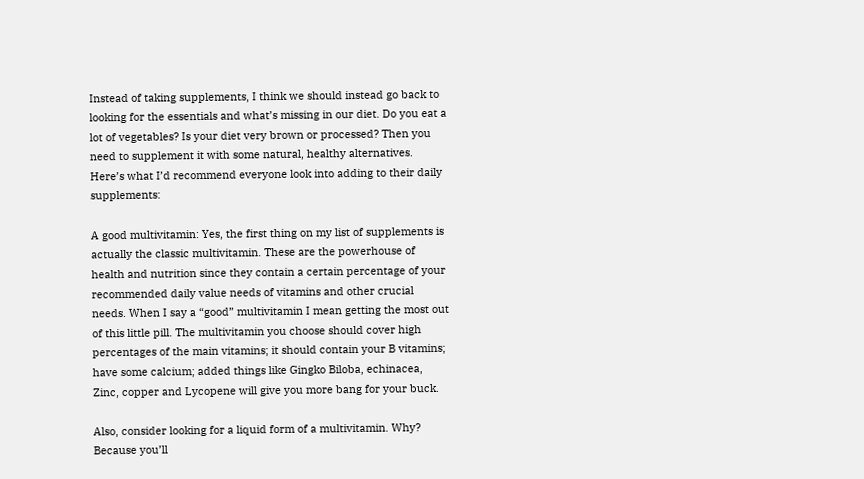Instead of taking supplements, I think we should instead go back to looking for the essentials and what’s missing in our diet. Do you eat a lot of vegetables? Is your diet very brown or processed? Then you need to supplement it with some natural, healthy alternatives. Here’s what I’d recommend everyone look into adding to their daily supplements:

A good multivitamin: Yes, the first thing on my list of supplements is actually the classic multivitamin. These are the powerhouse of health and nutrition since they contain a certain percentage of your recommended daily value needs of vitamins and other crucial needs. When I say a “good” multivitamin I mean getting the most out of this little pill. The multivitamin you choose should cover high percentages of the main vitamins; it should contain your B vitamins; have some calcium; added things like Gingko Biloba, echinacea, Zinc, copper and Lycopene will give you more bang for your buck.

Also, consider looking for a liquid form of a multivitamin. Why? Because you’ll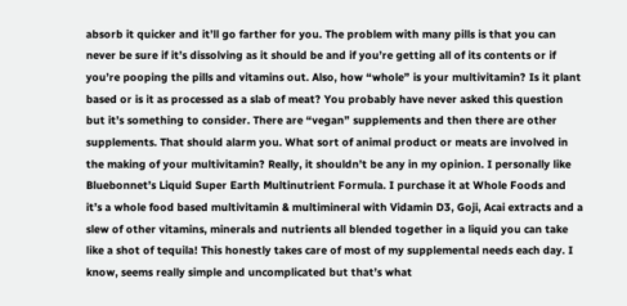absorb it quicker and it’ll go farther for you. The problem with many pills is that you can never be sure if it’s dissolving as it should be and if you’re getting all of its contents or if you’re pooping the pills and vitamins out. Also, how “whole” is your multivitamin? Is it plant based or is it as processed as a slab of meat? You probably have never asked this question but it’s something to consider. There are “vegan” supplements and then there are other supplements. That should alarm you. What sort of animal product or meats are involved in the making of your multivitamin? Really, it shouldn’t be any in my opinion. I personally like Bluebonnet’s Liquid Super Earth Multinutrient Formula. I purchase it at Whole Foods and it’s a whole food based multivitamin & multimineral with Vidamin D3, Goji, Acai extracts and a slew of other vitamins, minerals and nutrients all blended together in a liquid you can take like a shot of tequila! This honestly takes care of most of my supplemental needs each day. I know, seems really simple and uncomplicated but that’s what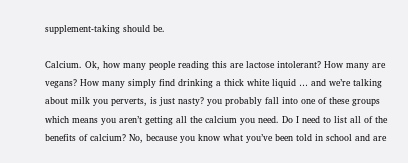supplement-taking should be.

Calcium. Ok, how many people reading this are lactose intolerant? How many are vegans? How many simply find drinking a thick white liquid … and we’re talking about milk you perverts, is just nasty? you probably fall into one of these groups which means you aren’t getting all the calcium you need. Do I need to list all of the benefits of calcium? No, because you know what you’ve been told in school and are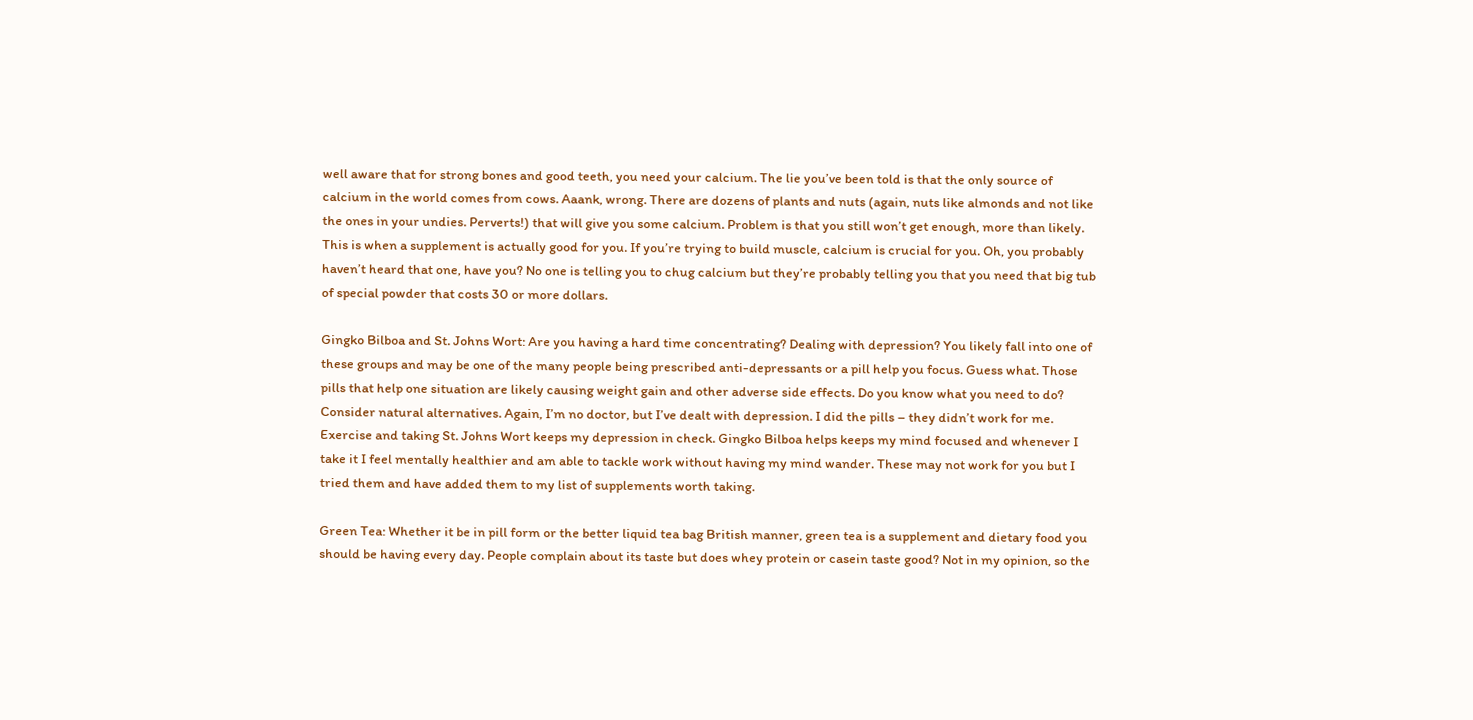well aware that for strong bones and good teeth, you need your calcium. The lie you’ve been told is that the only source of calcium in the world comes from cows. Aaank, wrong. There are dozens of plants and nuts (again, nuts like almonds and not like the ones in your undies. Perverts!) that will give you some calcium. Problem is that you still won’t get enough, more than likely. This is when a supplement is actually good for you. If you’re trying to build muscle, calcium is crucial for you. Oh, you probably haven’t heard that one, have you? No one is telling you to chug calcium but they’re probably telling you that you need that big tub of special powder that costs 30 or more dollars.

Gingko Bilboa and St. Johns Wort: Are you having a hard time concentrating? Dealing with depression? You likely fall into one of these groups and may be one of the many people being prescribed anti-depressants or a pill help you focus. Guess what. Those pills that help one situation are likely causing weight gain and other adverse side effects. Do you know what you need to do? Consider natural alternatives. Again, I’m no doctor, but I’ve dealt with depression. I did the pills – they didn’t work for me. Exercise and taking St. Johns Wort keeps my depression in check. Gingko Bilboa helps keeps my mind focused and whenever I take it I feel mentally healthier and am able to tackle work without having my mind wander. These may not work for you but I tried them and have added them to my list of supplements worth taking.

Green Tea: Whether it be in pill form or the better liquid tea bag British manner, green tea is a supplement and dietary food you should be having every day. People complain about its taste but does whey protein or casein taste good? Not in my opinion, so the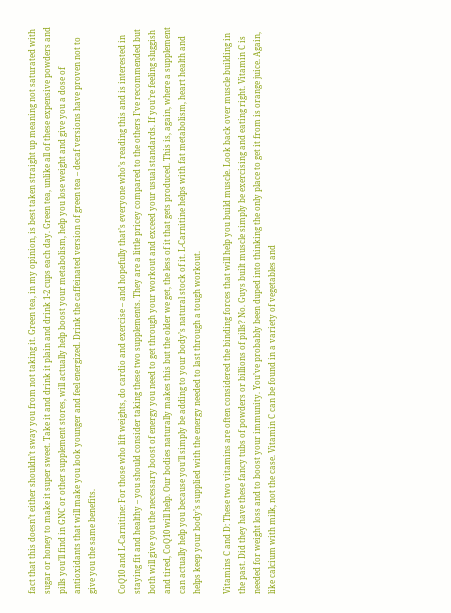fact that this doesn’t either shouldn’t sway you from not taking it. Green tea, in my opinion, is best taken straight up meaning not saturated with sugar or honey to make it super sweet. Take it and drink it plain and drink 1-2 cups each day. Green tea, unlike all of these expensive powders and pills you’ll find in GNC or other supplement stores, will actually help boost your metabolism, help you lose weight and give you a dose of antioxidants that will make you look younger and feel energized. Drink the caffeinated version of green tea – decaf versions have proven not to give you the same benefits.

CoQ10 and L-Carnitine: For those who lift weights, do cardio and exercise – and hopefully that’s everyone who’s reading this and is interested in staying fit and healthy – you should consider taking these two supplements. They are a little pricey compared to the others I’ve recommended but both will give you the necessary boost of energy you need to get through your workout and exceed your usual standards. If you’re feeling sluggish and tired, CoQ10 will help. Our bodies naturally makes this but the older we get, the less of it that gets produced. This is, again, where a supplement can actually help you because you’ll simply be adding to your body’s natural stock of it. L-Carnitine helps with fat metabolism, heart health and helps keep your body’s supplied with the energy needed to last through a tough workout.

Vitamins C and D: These two vitamins are often considered the binding forces that will help you build muscle. Look back over muscle building in the past. Did they have these fancy tubs of powders or billions of pills? No. Guys built muscle simply be exercising and eating right. Vitamin C is needed for weight loss and to boost your immunity. You’ve probably been duped into thinking the only place to get it from is orange juice. Again, like calcium with milk, not the case. Vitamin C can be found in a variety of vegetables and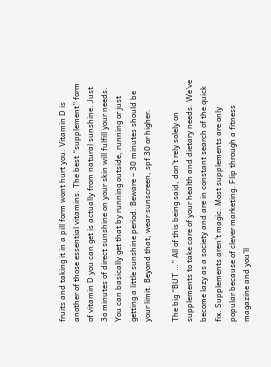fruits and taking it in a pill form wont hurt you. Vitamin D is another of those essential vitamins. The best “supplement” form of vitamin D you can get is actually from natural sunshine. Just 3o minutes of direct sunshine on your skin will fulfill your needs. You can basically get that by running outside, running or just getting a little sunshine period. Beware – 30 minutes should be your limit. Beyond that, wear sunscreen, spf 30 or higher.

The big “BUT …” All of this being said, don’t rely solely on supplements to take care of your health and dietary needs. We’ve become lazy as a society and are in constant search of the quick fix. Supplements aren’t magic. Most supplements are only popular because of clever marketing. Flip through a fitness magazine and you’ll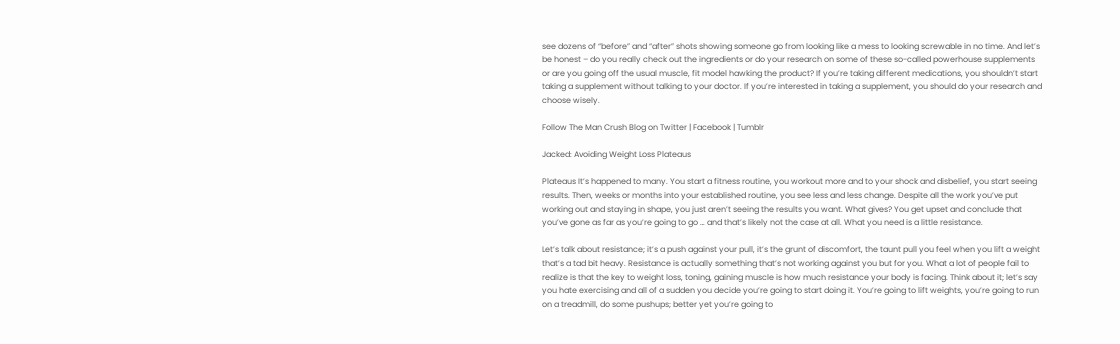see dozens of “before” and “after” shots showing someone go from looking like a mess to looking screwable in no time. And let’s be honest – do you really check out the ingredients or do your research on some of these so-called powerhouse supplements or are you going off the usual muscle, fit model hawking the product? If you’re taking different medications, you shouldn’t start taking a supplement without talking to your doctor. If you’re interested in taking a supplement, you should do your research and choose wisely.

Follow The Man Crush Blog on Twitter | Facebook | Tumblr

Jacked: Avoiding Weight Loss Plateaus

Plateaus It’s happened to many. You start a fitness routine, you workout more and to your shock and disbelief, you start seeing results. Then, weeks or months into your established routine, you see less and less change. Despite all the work you’ve put working out and staying in shape, you just aren’t seeing the results you want. What gives? You get upset and conclude that you’ve gone as far as you’re going to go … and that’s likely not the case at all. What you need is a little resistance.

Let’s talk about resistance; it’s a push against your pull, it’s the grunt of discomfort, the taunt pull you feel when you lift a weight that’s a tad bit heavy. Resistance is actually something that’s not working against you but for you. What a lot of people fail to realize is that the key to weight loss, toning, gaining muscle is how much resistance your body is facing. Think about it; let’s say you hate exercising and all of a sudden you decide you’re going to start doing it. You’re going to lift weights, you’re going to run on a treadmill, do some pushups; better yet you’re going to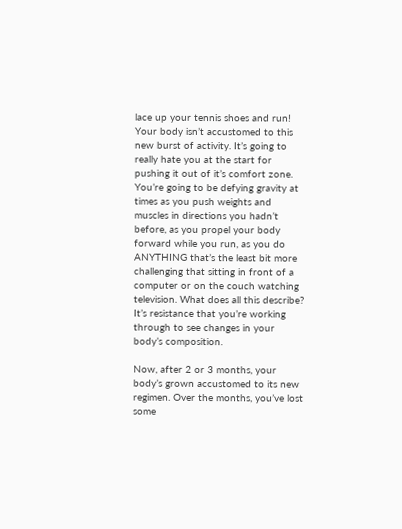lace up your tennis shoes and run! Your body isn’t accustomed to this new burst of activity. It’s going to really hate you at the start for pushing it out of it’s comfort zone. You’re going to be defying gravity at times as you push weights and muscles in directions you hadn’t before, as you propel your body forward while you run, as you do ANYTHING that’s the least bit more challenging that sitting in front of a computer or on the couch watching television. What does all this describe? It’s resistance that you’re working through to see changes in your body’s composition.

Now, after 2 or 3 months, your body’s grown accustomed to its new regimen. Over the months, you’ve lost some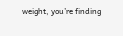weight, you’re finding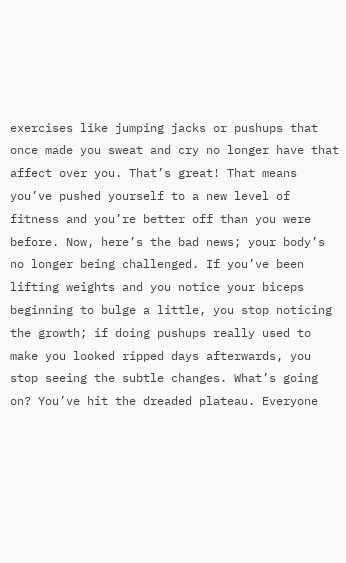exercises like jumping jacks or pushups that once made you sweat and cry no longer have that affect over you. That’s great! That means you’ve pushed yourself to a new level of fitness and you’re better off than you were before. Now, here’s the bad news; your body’s no longer being challenged. If you’ve been lifting weights and you notice your biceps beginning to bulge a little, you stop noticing the growth; if doing pushups really used to make you looked ripped days afterwards, you stop seeing the subtle changes. What’s going on? You’ve hit the dreaded plateau. Everyone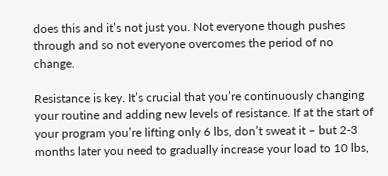does this and it’s not just you. Not everyone though pushes through and so not everyone overcomes the period of no change.

Resistance is key. It’s crucial that you’re continuously changing your routine and adding new levels of resistance. If at the start of your program you’re lifting only 6 lbs, don’t sweat it – but 2-3 months later you need to gradually increase your load to 10 lbs,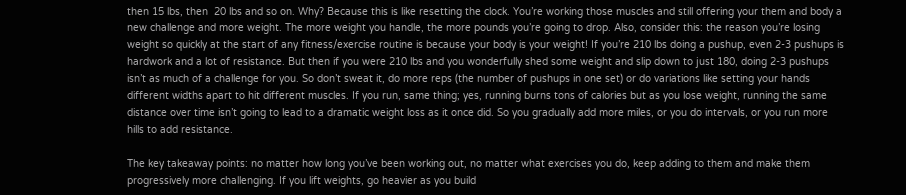then 15 lbs, then  20 lbs and so on. Why? Because this is like resetting the clock. You’re working those muscles and still offering your them and body a new challenge and more weight. The more weight you handle, the more pounds you’re going to drop. Also, consider this: the reason you’re losing weight so quickly at the start of any fitness/exercise routine is because your body is your weight! If you’re 210 lbs doing a pushup, even 2-3 pushups is hardwork and a lot of resistance. But then if you were 210 lbs and you wonderfully shed some weight and slip down to just 180, doing 2-3 pushups isn’t as much of a challenge for you. So don’t sweat it, do more reps (the number of pushups in one set) or do variations like setting your hands different widths apart to hit different muscles. If you run, same thing; yes, running burns tons of calories but as you lose weight, running the same distance over time isn’t going to lead to a dramatic weight loss as it once did. So you gradually add more miles, or you do intervals, or you run more hills to add resistance.

The key takeaway points: no matter how long you’ve been working out, no matter what exercises you do, keep adding to them and make them progressively more challenging. If you lift weights, go heavier as you build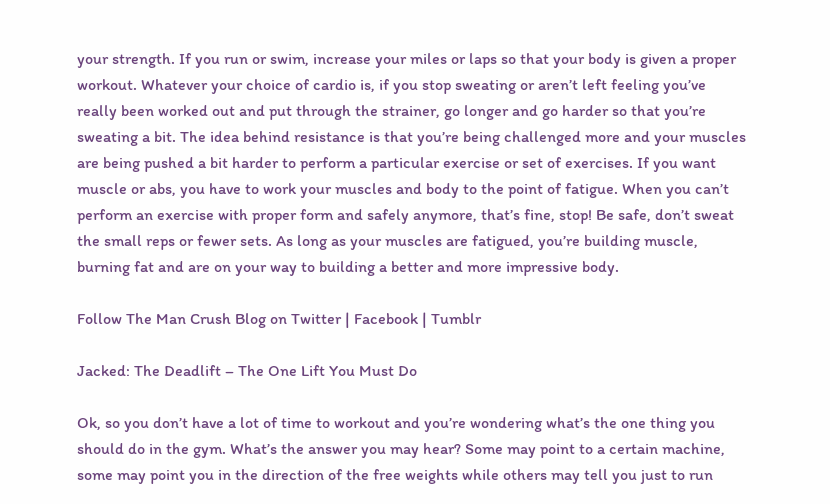your strength. If you run or swim, increase your miles or laps so that your body is given a proper workout. Whatever your choice of cardio is, if you stop sweating or aren’t left feeling you’ve really been worked out and put through the strainer, go longer and go harder so that you’re sweating a bit. The idea behind resistance is that you’re being challenged more and your muscles are being pushed a bit harder to perform a particular exercise or set of exercises. If you want muscle or abs, you have to work your muscles and body to the point of fatigue. When you can’t perform an exercise with proper form and safely anymore, that’s fine, stop! Be safe, don’t sweat the small reps or fewer sets. As long as your muscles are fatigued, you’re building muscle, burning fat and are on your way to building a better and more impressive body.

Follow The Man Crush Blog on Twitter | Facebook | Tumblr

Jacked: The Deadlift – The One Lift You Must Do

Ok, so you don’t have a lot of time to workout and you’re wondering what’s the one thing you should do in the gym. What’s the answer you may hear? Some may point to a certain machine, some may point you in the direction of the free weights while others may tell you just to run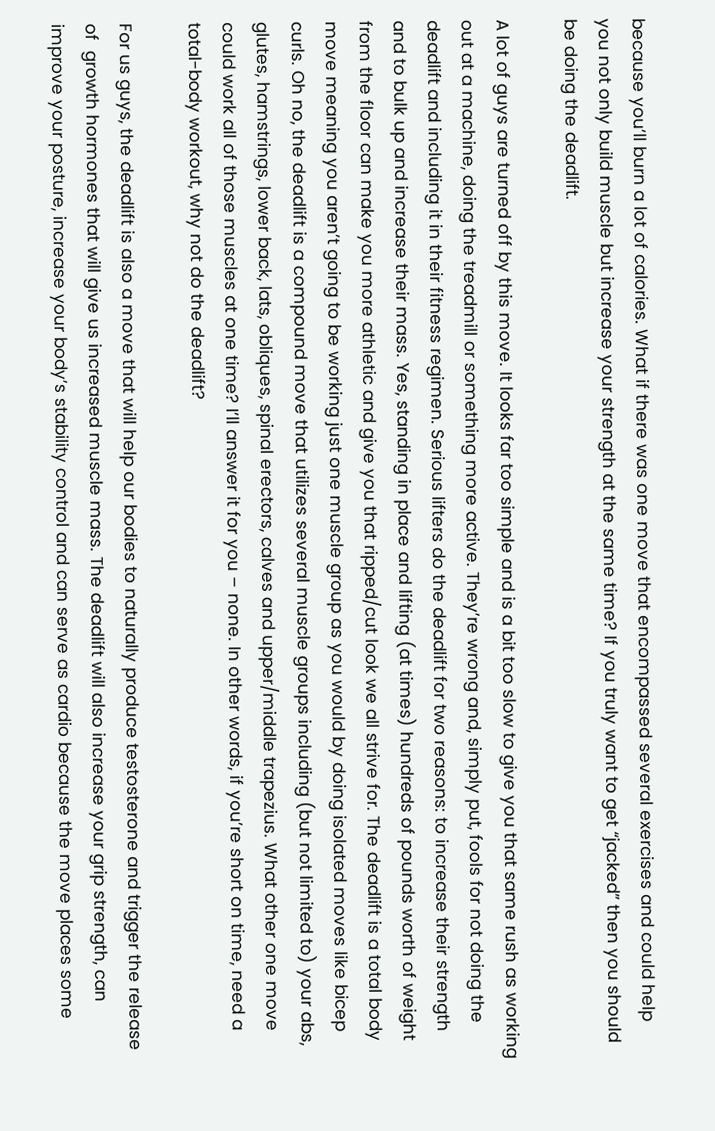because you’ll burn a lot of calories. What if there was one move that encompassed several exercises and could help you not only build muscle but increase your strength at the same time? If you truly want to get “jacked” then you should be doing the deadlift.

A lot of guys are turned off by this move. It looks far too simple and is a bit too slow to give you that same rush as working out at a machine, doing the treadmill or something more active. They’re wrong and, simply put, fools for not doing the deadlift and including it in their fitness regimen. Serious lifters do the deadlift for two reasons: to increase their strength and to bulk up and increase their mass. Yes, standing in place and lifting (at times) hundreds of pounds worth of weight from the floor can make you more athletic and give you that ripped/cut look we all strive for. The deadlift is a total body move meaning you aren’t going to be working just one muscle group as you would by doing isolated moves like bicep curls. Oh no, the deadlift is a compound move that utilizes several muscle groups including (but not limited to) your abs, glutes, hamstrings, lower back, lats, obliques, spinal erectors, calves and upper/middle trapezius. What other one move could work all of those muscles at one time? I’ll answer it for you – none. In other words, if you’re short on time, need a total-body workout, why not do the deadlift?

For us guys, the deadlift is also a move that will help our bodies to naturally produce testosterone and trigger the release of  growth hormones that will give us increased muscle mass. The deadlift will also increase your grip strength, can improve your posture, increase your body’s stability control and can serve as cardio because the move places some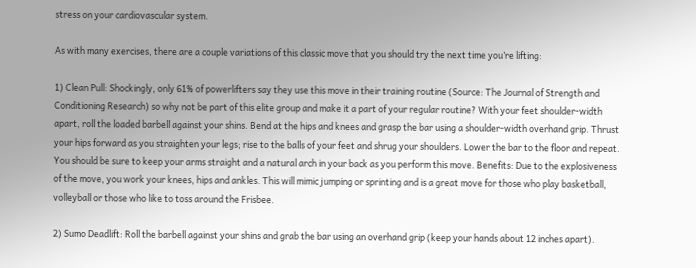stress on your cardiovascular system.

As with many exercises, there are a couple variations of this classic move that you should try the next time you’re lifting:

1) Clean Pull: Shockingly, only 61% of powerlifters say they use this move in their training routine (Source: The Journal of Strength and Conditioning Research) so why not be part of this elite group and make it a part of your regular routine? With your feet shoulder-width apart, roll the loaded barbell against your shins. Bend at the hips and knees and grasp the bar using a shoulder-width overhand grip. Thrust your hips forward as you straighten your legs; rise to the balls of your feet and shrug your shoulders. Lower the bar to the floor and repeat. You should be sure to keep your arms straight and a natural arch in your back as you perform this move. Benefits: Due to the explosiveness of the move, you work your knees, hips and ankles. This will mimic jumping or sprinting and is a great move for those who play basketball, volleyball or those who like to toss around the Frisbee.

2) Sumo Deadlift: Roll the barbell against your shins and grab the bar using an overhand grip (keep your hands about 12 inches apart).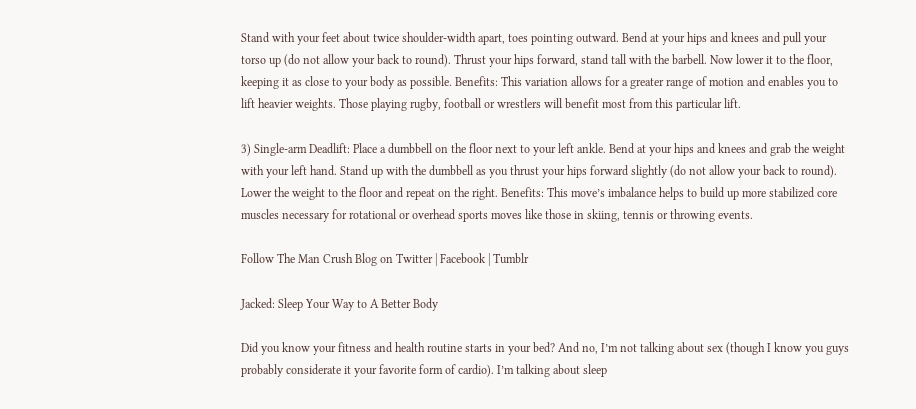Stand with your feet about twice shoulder-width apart, toes pointing outward. Bend at your hips and knees and pull your torso up (do not allow your back to round). Thrust your hips forward, stand tall with the barbell. Now lower it to the floor, keeping it as close to your body as possible. Benefits: This variation allows for a greater range of motion and enables you to lift heavier weights. Those playing rugby, football or wrestlers will benefit most from this particular lift.

3) Single-arm Deadlift: Place a dumbbell on the floor next to your left ankle. Bend at your hips and knees and grab the weight with your left hand. Stand up with the dumbbell as you thrust your hips forward slightly (do not allow your back to round). Lower the weight to the floor and repeat on the right. Benefits: This move’s imbalance helps to build up more stabilized core muscles necessary for rotational or overhead sports moves like those in skiing, tennis or throwing events.

Follow The Man Crush Blog on Twitter | Facebook | Tumblr

Jacked: Sleep Your Way to A Better Body

Did you know your fitness and health routine starts in your bed? And no, I’m not talking about sex (though I know you guys probably considerate it your favorite form of cardio). I’m talking about sleep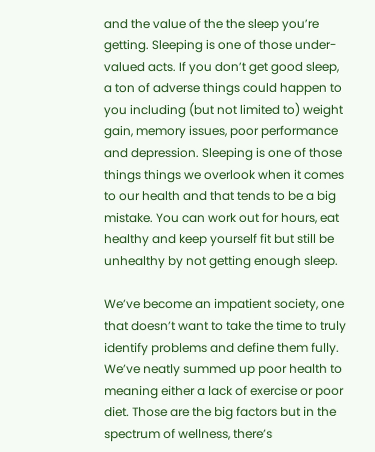and the value of the the sleep you’re getting. Sleeping is one of those under-valued acts. If you don’t get good sleep, a ton of adverse things could happen to you including (but not limited to) weight gain, memory issues, poor performance and depression. Sleeping is one of those things things we overlook when it comes to our health and that tends to be a big mistake. You can work out for hours, eat healthy and keep yourself fit but still be unhealthy by not getting enough sleep.

We’ve become an impatient society, one that doesn’t want to take the time to truly identify problems and define them fully. We’ve neatly summed up poor health to meaning either a lack of exercise or poor diet. Those are the big factors but in the spectrum of wellness, there’s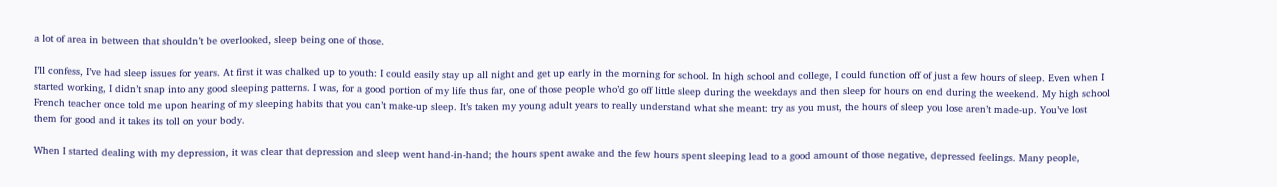a lot of area in between that shouldn’t be overlooked, sleep being one of those.

I’ll confess, I’ve had sleep issues for years. At first it was chalked up to youth: I could easily stay up all night and get up early in the morning for school. In high school and college, I could function off of just a few hours of sleep. Even when I started working, I didn’t snap into any good sleeping patterns. I was, for a good portion of my life thus far, one of those people who’d go off little sleep during the weekdays and then sleep for hours on end during the weekend. My high school French teacher once told me upon hearing of my sleeping habits that you can’t make-up sleep. It’s taken my young adult years to really understand what she meant: try as you must, the hours of sleep you lose aren’t made-up. You’ve lost them for good and it takes its toll on your body.

When I started dealing with my depression, it was clear that depression and sleep went hand-in-hand; the hours spent awake and the few hours spent sleeping lead to a good amount of those negative, depressed feelings. Many people,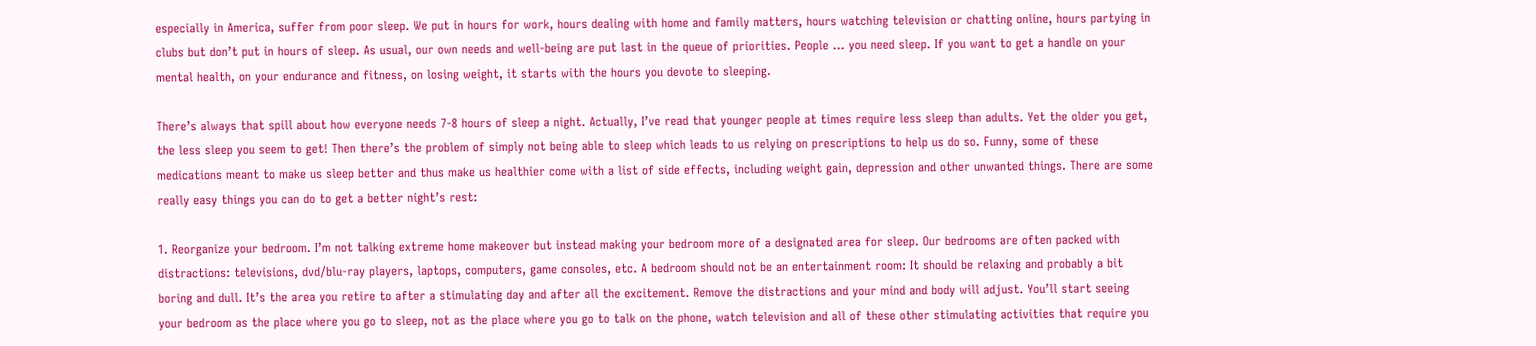especially in America, suffer from poor sleep. We put in hours for work, hours dealing with home and family matters, hours watching television or chatting online, hours partying in clubs but don’t put in hours of sleep. As usual, our own needs and well-being are put last in the queue of priorities. People … you need sleep. If you want to get a handle on your mental health, on your endurance and fitness, on losing weight, it starts with the hours you devote to sleeping.

There’s always that spill about how everyone needs 7-8 hours of sleep a night. Actually, I’ve read that younger people at times require less sleep than adults. Yet the older you get, the less sleep you seem to get! Then there’s the problem of simply not being able to sleep which leads to us relying on prescriptions to help us do so. Funny, some of these medications meant to make us sleep better and thus make us healthier come with a list of side effects, including weight gain, depression and other unwanted things. There are some really easy things you can do to get a better night’s rest:

1. Reorganize your bedroom. I’m not talking extreme home makeover but instead making your bedroom more of a designated area for sleep. Our bedrooms are often packed with distractions: televisions, dvd/blu-ray players, laptops, computers, game consoles, etc. A bedroom should not be an entertainment room: It should be relaxing and probably a bit boring and dull. It’s the area you retire to after a stimulating day and after all the excitement. Remove the distractions and your mind and body will adjust. You’ll start seeing your bedroom as the place where you go to sleep, not as the place where you go to talk on the phone, watch television and all of these other stimulating activities that require you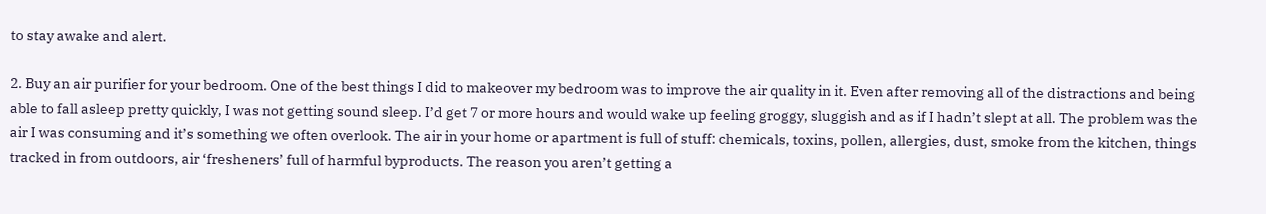to stay awake and alert.

2. Buy an air purifier for your bedroom. One of the best things I did to makeover my bedroom was to improve the air quality in it. Even after removing all of the distractions and being able to fall asleep pretty quickly, I was not getting sound sleep. I’d get 7 or more hours and would wake up feeling groggy, sluggish and as if I hadn’t slept at all. The problem was the air I was consuming and it’s something we often overlook. The air in your home or apartment is full of stuff: chemicals, toxins, pollen, allergies, dust, smoke from the kitchen, things tracked in from outdoors, air ‘fresheners’ full of harmful byproducts. The reason you aren’t getting a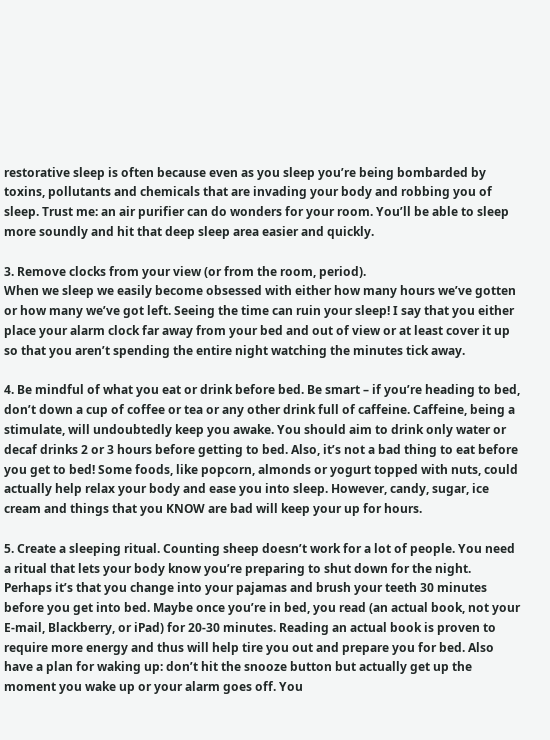restorative sleep is often because even as you sleep you’re being bombarded by toxins, pollutants and chemicals that are invading your body and robbing you of sleep. Trust me: an air purifier can do wonders for your room. You’ll be able to sleep more soundly and hit that deep sleep area easier and quickly.

3. Remove clocks from your view (or from the room, period).
When we sleep we easily become obsessed with either how many hours we’ve gotten or how many we’ve got left. Seeing the time can ruin your sleep! I say that you either place your alarm clock far away from your bed and out of view or at least cover it up so that you aren’t spending the entire night watching the minutes tick away.

4. Be mindful of what you eat or drink before bed. Be smart – if you’re heading to bed, don’t down a cup of coffee or tea or any other drink full of caffeine. Caffeine, being a stimulate, will undoubtedly keep you awake. You should aim to drink only water or decaf drinks 2 or 3 hours before getting to bed. Also, it’s not a bad thing to eat before you get to bed! Some foods, like popcorn, almonds or yogurt topped with nuts, could actually help relax your body and ease you into sleep. However, candy, sugar, ice cream and things that you KNOW are bad will keep your up for hours.

5. Create a sleeping ritual. Counting sheep doesn’t work for a lot of people. You need a ritual that lets your body know you’re preparing to shut down for the night. Perhaps it’s that you change into your pajamas and brush your teeth 30 minutes before you get into bed. Maybe once you’re in bed, you read (an actual book, not your E-mail, Blackberry, or iPad) for 20-30 minutes. Reading an actual book is proven to require more energy and thus will help tire you out and prepare you for bed. Also have a plan for waking up: don’t hit the snooze button but actually get up the moment you wake up or your alarm goes off. You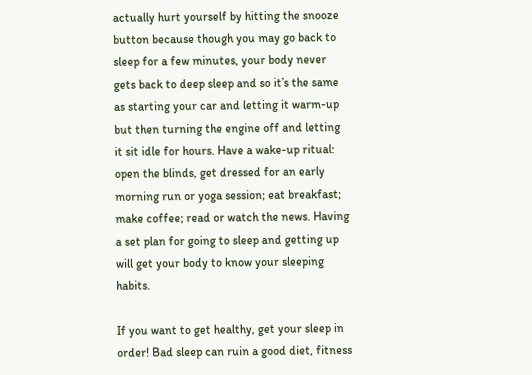actually hurt yourself by hitting the snooze button because though you may go back to sleep for a few minutes, your body never gets back to deep sleep and so it’s the same as starting your car and letting it warm-up but then turning the engine off and letting it sit idle for hours. Have a wake-up ritual: open the blinds, get dressed for an early morning run or yoga session; eat breakfast; make coffee; read or watch the news. Having a set plan for going to sleep and getting up will get your body to know your sleeping habits.

If you want to get healthy, get your sleep in order! Bad sleep can ruin a good diet, fitness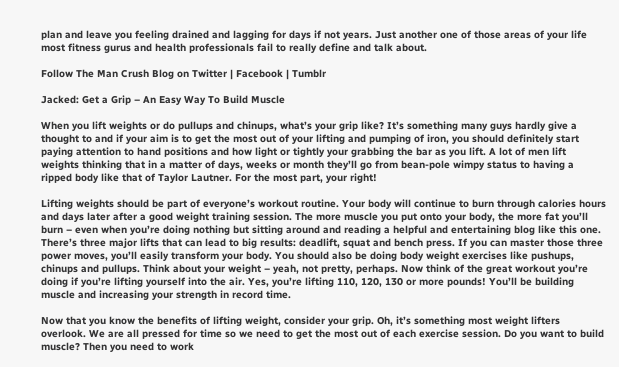plan and leave you feeling drained and lagging for days if not years. Just another one of those areas of your life most fitness gurus and health professionals fail to really define and talk about.

Follow The Man Crush Blog on Twitter | Facebook | Tumblr

Jacked: Get a Grip – An Easy Way To Build Muscle

When you lift weights or do pullups and chinups, what’s your grip like? It’s something many guys hardly give a thought to and if your aim is to get the most out of your lifting and pumping of iron, you should definitely start paying attention to hand positions and how light or tightly your grabbing the bar as you lift. A lot of men lift weights thinking that in a matter of days, weeks or month they’ll go from bean-pole wimpy status to having a ripped body like that of Taylor Lautner. For the most part, your right!

Lifting weights should be part of everyone’s workout routine. Your body will continue to burn through calories hours and days later after a good weight training session. The more muscle you put onto your body, the more fat you’ll burn – even when you’re doing nothing but sitting around and reading a helpful and entertaining blog like this one. There’s three major lifts that can lead to big results: deadlift, squat and bench press. If you can master those three power moves, you’ll easily transform your body. You should also be doing body weight exercises like pushups, chinups and pullups. Think about your weight – yeah, not pretty, perhaps. Now think of the great workout you’re doing if you’re lifting yourself into the air. Yes, you’re lifting 110, 120, 130 or more pounds! You’ll be building muscle and increasing your strength in record time.

Now that you know the benefits of lifting weight, consider your grip. Oh, it’s something most weight lifters overlook. We are all pressed for time so we need to get the most out of each exercise session. Do you want to build muscle? Then you need to work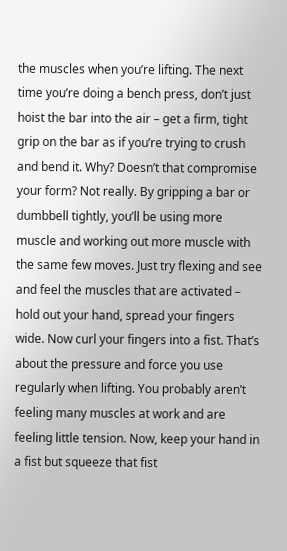the muscles when you’re lifting. The next time you’re doing a bench press, don’t just hoist the bar into the air – get a firm, tight grip on the bar as if you’re trying to crush and bend it. Why? Doesn’t that compromise your form? Not really. By gripping a bar or dumbbell tightly, you’ll be using more muscle and working out more muscle with the same few moves. Just try flexing and see and feel the muscles that are activated – hold out your hand, spread your fingers wide. Now curl your fingers into a fist. That’s about the pressure and force you use regularly when lifting. You probably aren’t feeling many muscles at work and are feeling little tension. Now, keep your hand in a fist but squeeze that fist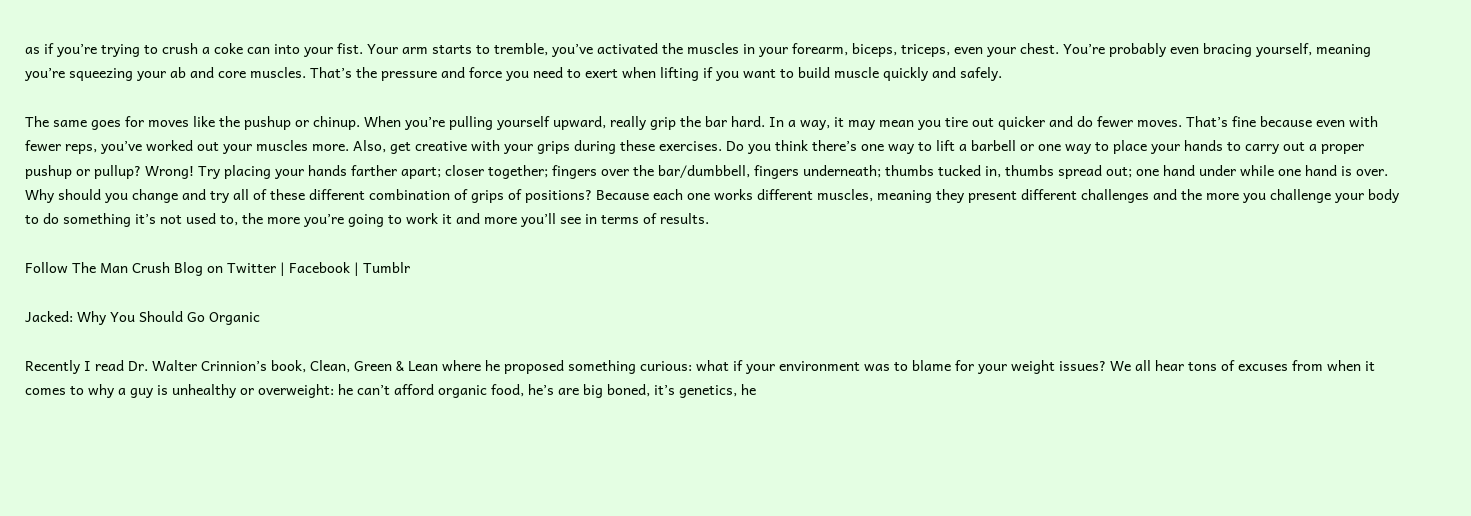as if you’re trying to crush a coke can into your fist. Your arm starts to tremble, you’ve activated the muscles in your forearm, biceps, triceps, even your chest. You’re probably even bracing yourself, meaning you’re squeezing your ab and core muscles. That’s the pressure and force you need to exert when lifting if you want to build muscle quickly and safely.

The same goes for moves like the pushup or chinup. When you’re pulling yourself upward, really grip the bar hard. In a way, it may mean you tire out quicker and do fewer moves. That’s fine because even with fewer reps, you’ve worked out your muscles more. Also, get creative with your grips during these exercises. Do you think there’s one way to lift a barbell or one way to place your hands to carry out a proper pushup or pullup? Wrong! Try placing your hands farther apart; closer together; fingers over the bar/dumbbell, fingers underneath; thumbs tucked in, thumbs spread out; one hand under while one hand is over. Why should you change and try all of these different combination of grips of positions? Because each one works different muscles, meaning they present different challenges and the more you challenge your body to do something it’s not used to, the more you’re going to work it and more you’ll see in terms of results.

Follow The Man Crush Blog on Twitter | Facebook | Tumblr

Jacked: Why You Should Go Organic

Recently I read Dr. Walter Crinnion’s book, Clean, Green & Lean where he proposed something curious: what if your environment was to blame for your weight issues? We all hear tons of excuses from when it comes to why a guy is unhealthy or overweight: he can’t afford organic food, he’s are big boned, it’s genetics, he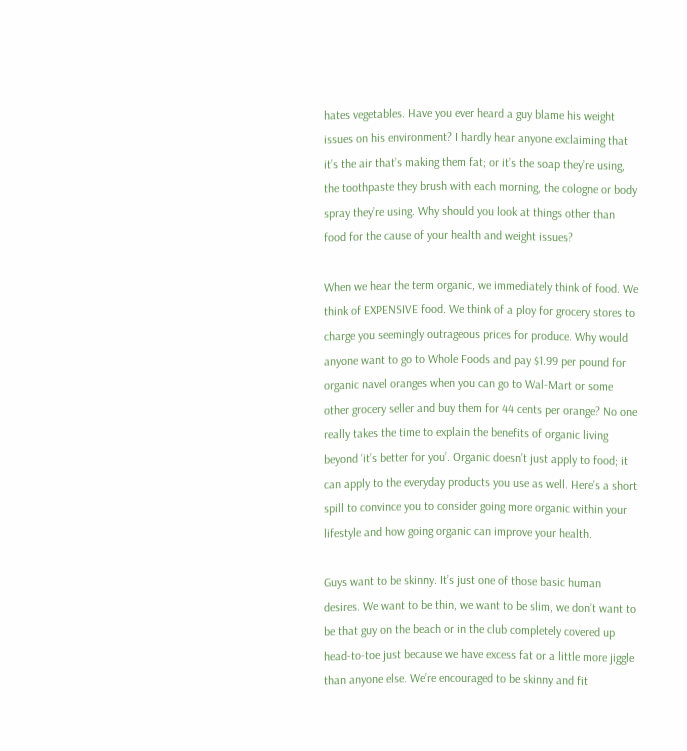hates vegetables. Have you ever heard a guy blame his weight issues on his environment? I hardly hear anyone exclaiming that it’s the air that’s making them fat; or it’s the soap they’re using, the toothpaste they brush with each morning, the cologne or body spray they’re using. Why should you look at things other than food for the cause of your health and weight issues?

When we hear the term organic, we immediately think of food. We think of EXPENSIVE food. We think of a ploy for grocery stores to charge you seemingly outrageous prices for produce. Why would anyone want to go to Whole Foods and pay $1.99 per pound for organic navel oranges when you can go to Wal-Mart or some other grocery seller and buy them for 44 cents per orange? No one really takes the time to explain the benefits of organic living beyond ‘it’s better for you’. Organic doesn’t just apply to food; it can apply to the everyday products you use as well. Here’s a short spill to convince you to consider going more organic within your lifestyle and how going organic can improve your health.

Guys want to be skinny. It’s just one of those basic human desires. We want to be thin, we want to be slim, we don’t want to be that guy on the beach or in the club completely covered up head-to-toe just because we have excess fat or a little more jiggle than anyone else. We’re encouraged to be skinny and fit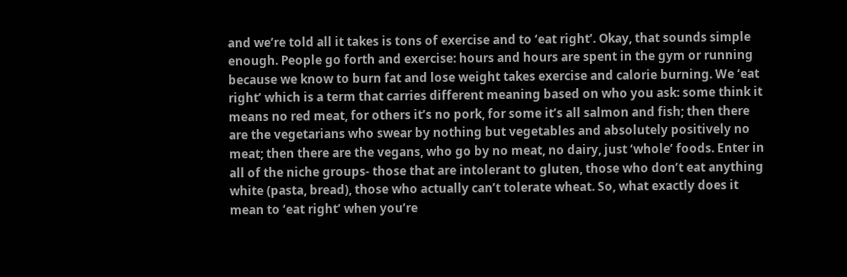and we’re told all it takes is tons of exercise and to ‘eat right’. Okay, that sounds simple enough. People go forth and exercise: hours and hours are spent in the gym or running because we know to burn fat and lose weight takes exercise and calorie burning. We ‘eat right’ which is a term that carries different meaning based on who you ask: some think it means no red meat, for others it’s no pork, for some it’s all salmon and fish; then there are the vegetarians who swear by nothing but vegetables and absolutely positively no meat; then there are the vegans, who go by no meat, no dairy, just ‘whole’ foods. Enter in all of the niche groups- those that are intolerant to gluten, those who don’t eat anything white (pasta, bread), those who actually can’t tolerate wheat. So, what exactly does it mean to ‘eat right’ when you’re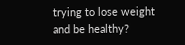trying to lose weight and be healthy?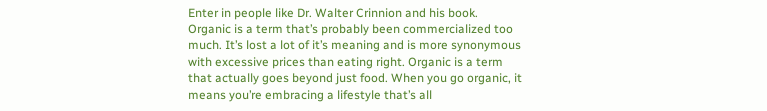Enter in people like Dr. Walter Crinnion and his book. Organic is a term that’s probably been commercialized too much. It’s lost a lot of it’s meaning and is more synonymous with excessive prices than eating right. Organic is a term that actually goes beyond just food. When you go organic, it means you’re embracing a lifestyle that’s all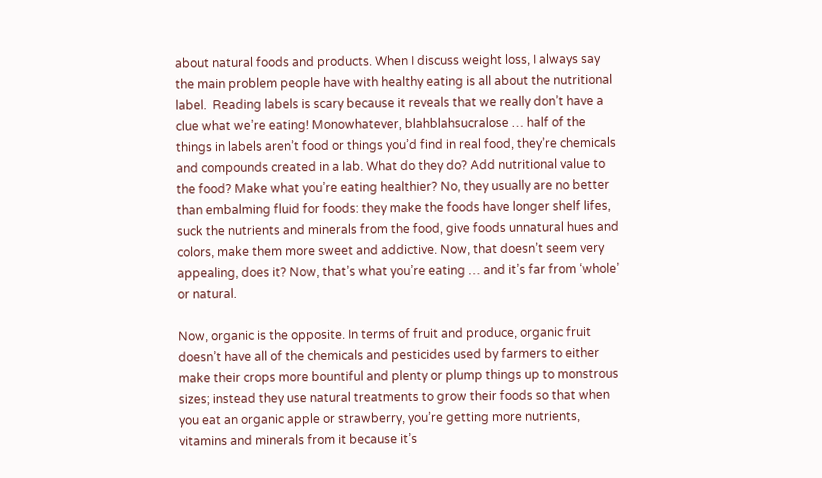about natural foods and products. When I discuss weight loss, I always say the main problem people have with healthy eating is all about the nutritional label.  Reading labels is scary because it reveals that we really don’t have a clue what we’re eating! Monowhatever, blahblahsucralose … half of the things in labels aren’t food or things you’d find in real food, they’re chemicals and compounds created in a lab. What do they do? Add nutritional value to the food? Make what you’re eating healthier? No, they usually are no better than embalming fluid for foods: they make the foods have longer shelf lifes, suck the nutrients and minerals from the food, give foods unnatural hues and colors, make them more sweet and addictive. Now, that doesn’t seem very appealing, does it? Now, that’s what you’re eating … and it’s far from ‘whole’ or natural.

Now, organic is the opposite. In terms of fruit and produce, organic fruit doesn’t have all of the chemicals and pesticides used by farmers to either make their crops more bountiful and plenty or plump things up to monstrous sizes; instead they use natural treatments to grow their foods so that when you eat an organic apple or strawberry, you’re getting more nutrients, vitamins and minerals from it because it’s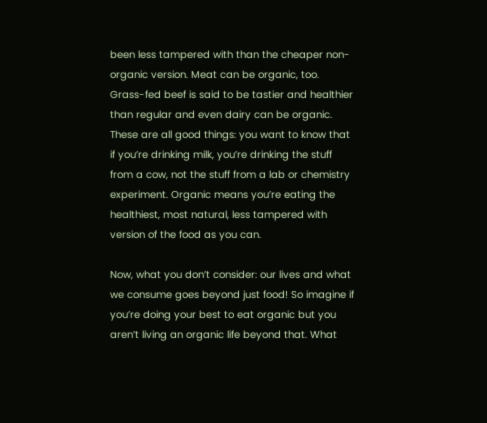been less tampered with than the cheaper non-organic version. Meat can be organic, too. Grass-fed beef is said to be tastier and healthier than regular and even dairy can be organic. These are all good things: you want to know that if you’re drinking milk, you’re drinking the stuff from a cow, not the stuff from a lab or chemistry experiment. Organic means you’re eating the healthiest, most natural, less tampered with version of the food as you can.

Now, what you don’t consider: our lives and what we consume goes beyond just food! So imagine if you’re doing your best to eat organic but you aren’t living an organic life beyond that. What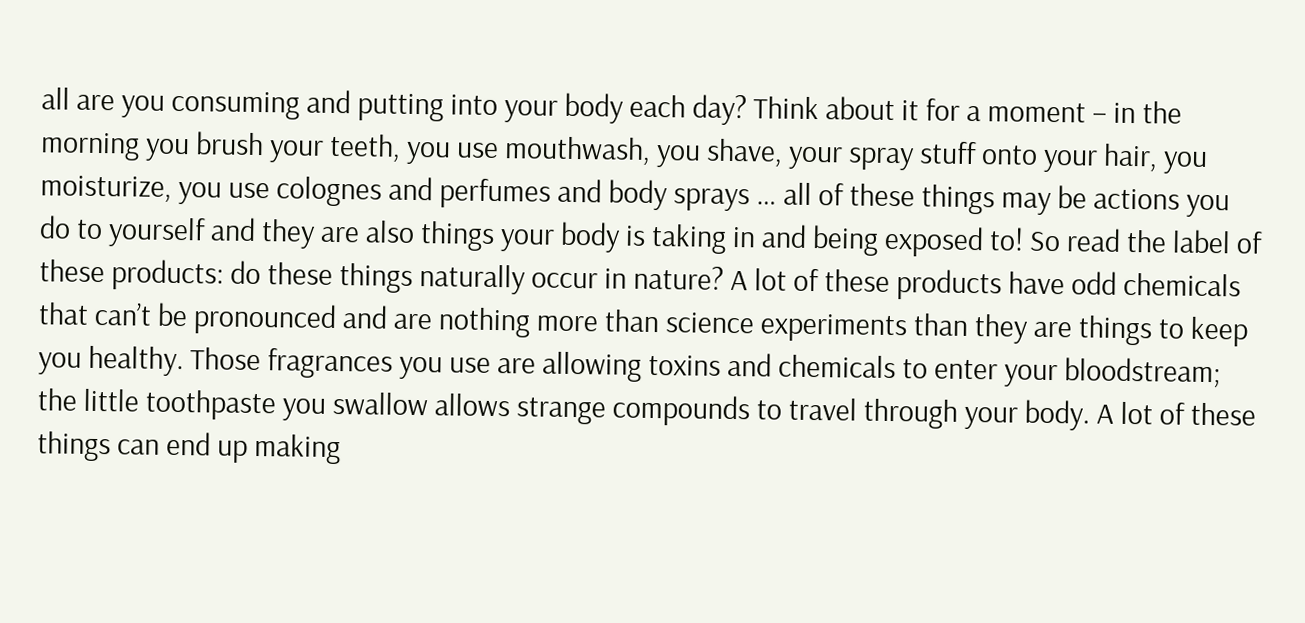all are you consuming and putting into your body each day? Think about it for a moment – in the morning you brush your teeth, you use mouthwash, you shave, your spray stuff onto your hair, you moisturize, you use colognes and perfumes and body sprays … all of these things may be actions you do to yourself and they are also things your body is taking in and being exposed to! So read the label of these products: do these things naturally occur in nature? A lot of these products have odd chemicals that can’t be pronounced and are nothing more than science experiments than they are things to keep you healthy. Those fragrances you use are allowing toxins and chemicals to enter your bloodstream; the little toothpaste you swallow allows strange compounds to travel through your body. A lot of these things can end up making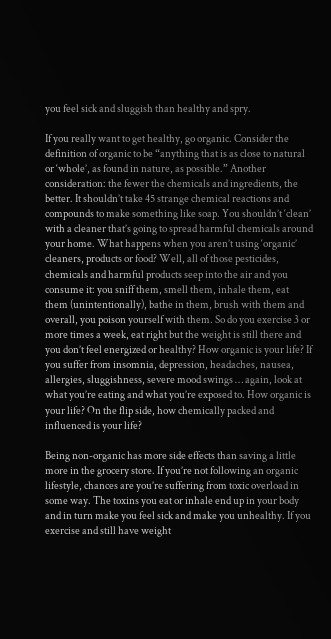you feel sick and sluggish than healthy and spry.

If you really want to get healthy, go organic. Consider the definition of organic to be “anything that is as close to natural or ‘whole’, as found in nature, as possible.” Another consideration: the fewer the chemicals and ingredients, the better. It shouldn’t take 45 strange chemical reactions and compounds to make something like soap. You shouldn’t ‘clean’ with a cleaner that’s going to spread harmful chemicals around your home. What happens when you aren’t using ‘organic’ cleaners, products or food? Well, all of those pesticides, chemicals and harmful products seep into the air and you consume it: you sniff them, smell them, inhale them, eat them (unintentionally), bathe in them, brush with them and overall, you poison yourself with them. So do you exercise 3 or more times a week, eat right but the weight is still there and you don’t feel energized or healthy? How organic is your life? If you suffer from insomnia, depression, headaches, nausea, allergies, sluggishness, severe mood swings … again, look at what you’re eating and what you’re exposed to. How organic is your life? On the flip side, how chemically packed and influenced is your life?

Being non-organic has more side effects than saving a little more in the grocery store. If you’re not following an organic lifestyle, chances are you’re suffering from toxic overload in some way. The toxins you eat or inhale end up in your body and in turn make you feel sick and make you unhealthy. If you exercise and still have weight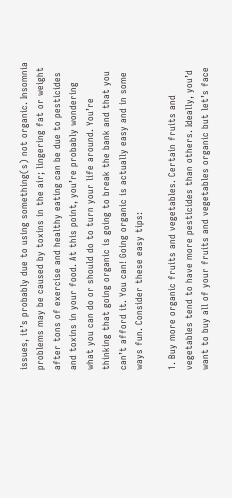issues, it’s probably due to using something(s) not organic. Insomnia problems may be caused by toxins in the air; lingering fat or weight after tons of exercise and healthy eating can be due to pesticides and toxins in your food. At this point, you’re probably wondering what you can do or should do to turn your life around. You’re thinking that going organic is going to break the bank and that you can’t afford it. You can! Going organic is actually easy and in some ways fun. Consider these easy tips:

1. Buy more organic fruits and vegetables. Certain fruits and vegetables tend to have more pesticides than others. Ideally, you’d want to buy all of your fruits and vegetables organic but let’s face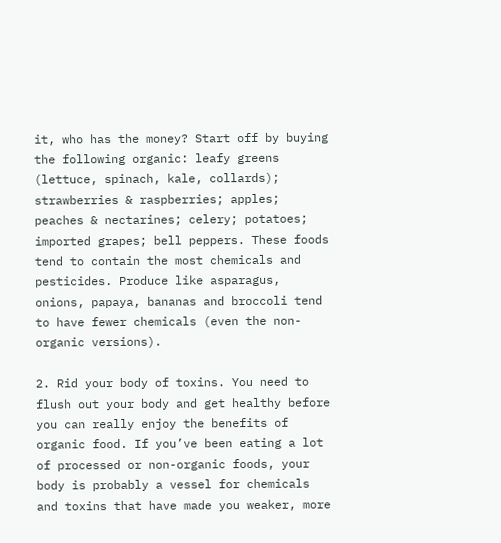it, who has the money? Start off by buying the following organic: leafy greens (lettuce, spinach, kale, collards); strawberries & raspberries; apples; peaches & nectarines; celery; potatoes; imported grapes; bell peppers. These foods tend to contain the most chemicals and pesticides. Produce like asparagus, onions, papaya, bananas and broccoli tend to have fewer chemicals (even the non-organic versions).

2. Rid your body of toxins. You need to flush out your body and get healthy before you can really enjoy the benefits of organic food. If you’ve been eating a lot of processed or non-organic foods, your body is probably a vessel for chemicals and toxins that have made you weaker, more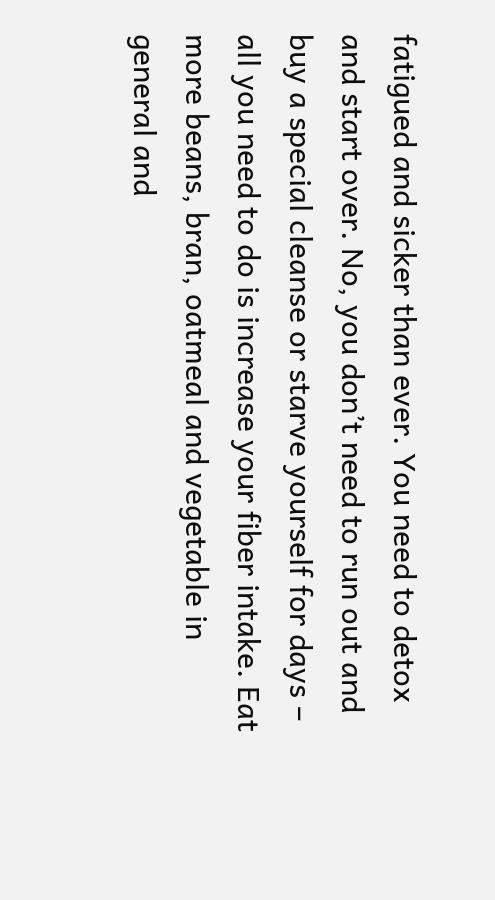fatigued and sicker than ever. You need to detox and start over. No, you don’t need to run out and buy a special cleanse or starve yourself for days – all you need to do is increase your fiber intake. Eat more beans, bran, oatmeal and vegetable in general and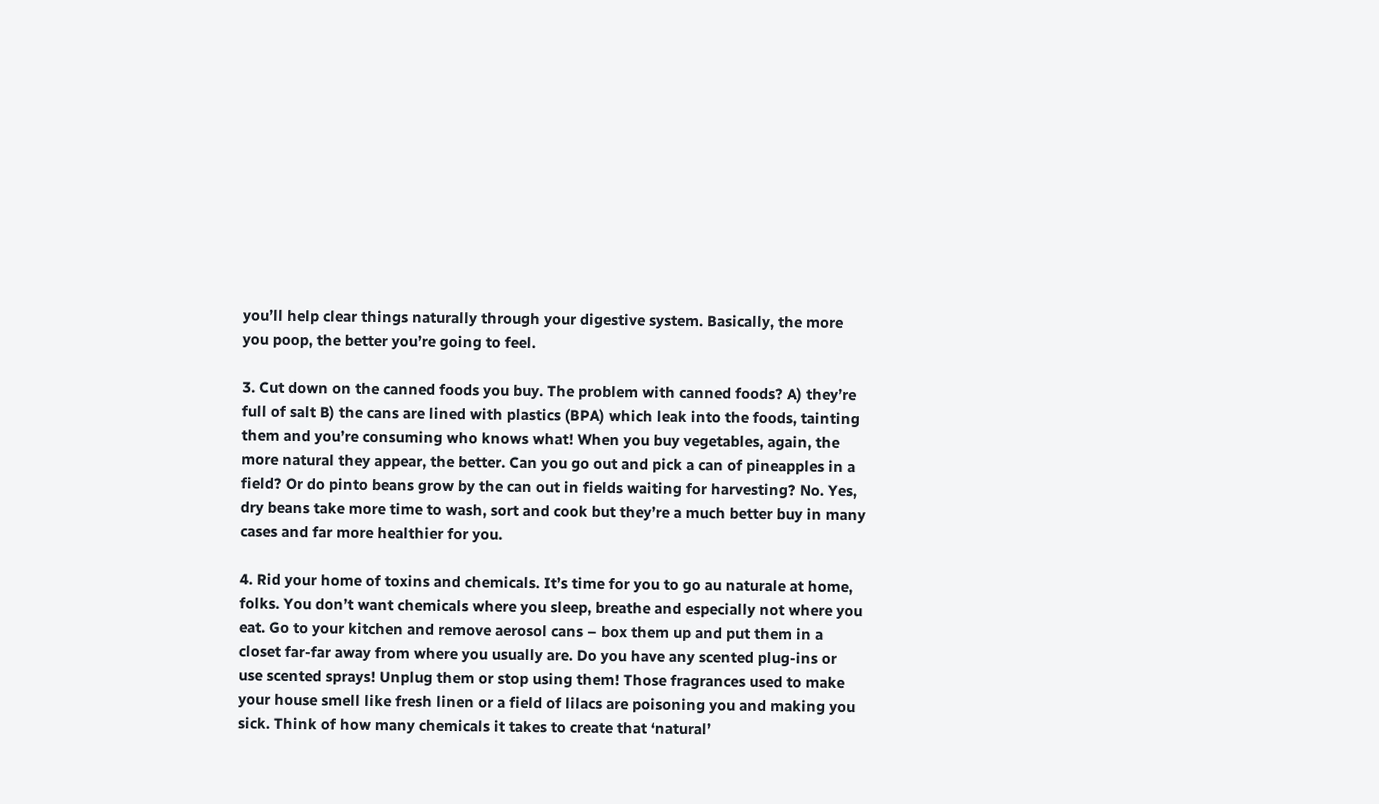you’ll help clear things naturally through your digestive system. Basically, the more you poop, the better you’re going to feel.

3. Cut down on the canned foods you buy. The problem with canned foods? A) they’re full of salt B) the cans are lined with plastics (BPA) which leak into the foods, tainting them and you’re consuming who knows what! When you buy vegetables, again, the more natural they appear, the better. Can you go out and pick a can of pineapples in a field? Or do pinto beans grow by the can out in fields waiting for harvesting? No. Yes, dry beans take more time to wash, sort and cook but they’re a much better buy in many cases and far more healthier for you.

4. Rid your home of toxins and chemicals. It’s time for you to go au naturale at home, folks. You don’t want chemicals where you sleep, breathe and especially not where you eat. Go to your kitchen and remove aerosol cans – box them up and put them in a closet far-far away from where you usually are. Do you have any scented plug-ins or use scented sprays! Unplug them or stop using them! Those fragrances used to make your house smell like fresh linen or a field of lilacs are poisoning you and making you sick. Think of how many chemicals it takes to create that ‘natural’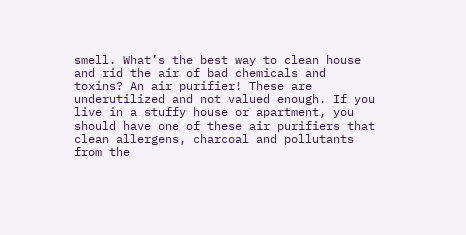smell. What’s the best way to clean house and rid the air of bad chemicals and toxins? An air purifier! These are underutilized and not valued enough. If you live in a stuffy house or apartment, you should have one of these air purifiers that clean allergens, charcoal and pollutants from the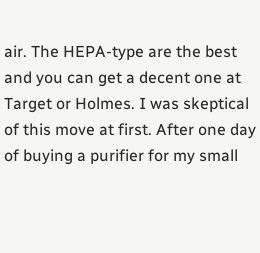air. The HEPA-type are the best and you can get a decent one at Target or Holmes. I was skeptical of this move at first. After one day of buying a purifier for my small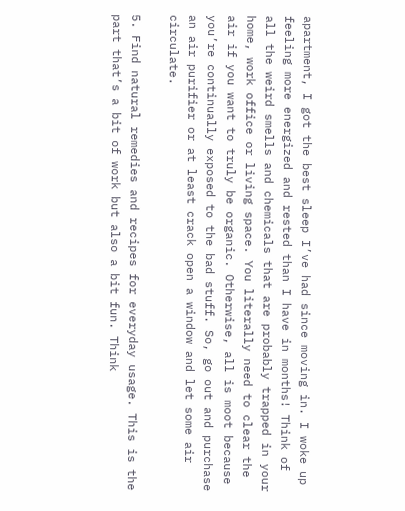apartment, I got the best sleep I’ve had since moving in. I woke up feeling more energized and rested than I have in months! Think of all the weird smells and chemicals that are probably trapped in your home, work office or living space. You literally need to clear the air if you want to truly be organic. Otherwise, all is moot because you’re continually exposed to the bad stuff. So, go out and purchase an air purifier or at least crack open a window and let some air circulate.

5. Find natural remedies and recipes for everyday usage. This is the part that’s a bit of work but also a bit fun. Think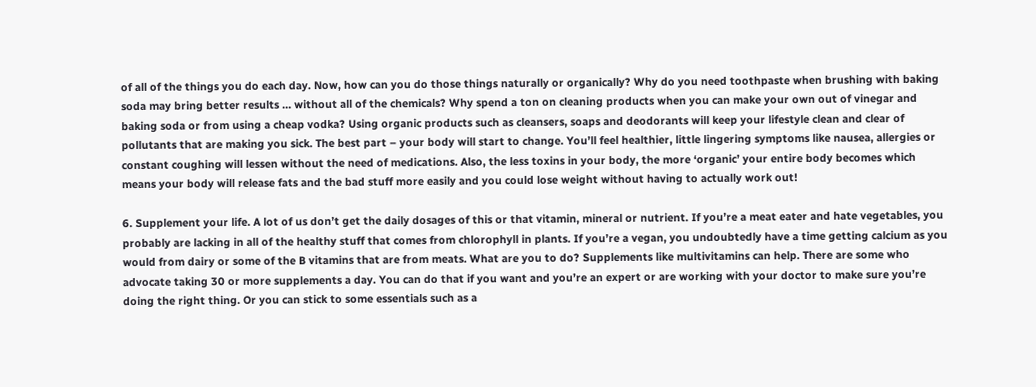of all of the things you do each day. Now, how can you do those things naturally or organically? Why do you need toothpaste when brushing with baking soda may bring better results … without all of the chemicals? Why spend a ton on cleaning products when you can make your own out of vinegar and baking soda or from using a cheap vodka? Using organic products such as cleansers, soaps and deodorants will keep your lifestyle clean and clear of pollutants that are making you sick. The best part – your body will start to change. You’ll feel healthier, little lingering symptoms like nausea, allergies or constant coughing will lessen without the need of medications. Also, the less toxins in your body, the more ‘organic’ your entire body becomes which means your body will release fats and the bad stuff more easily and you could lose weight without having to actually work out!

6. Supplement your life. A lot of us don’t get the daily dosages of this or that vitamin, mineral or nutrient. If you’re a meat eater and hate vegetables, you probably are lacking in all of the healthy stuff that comes from chlorophyll in plants. If you’re a vegan, you undoubtedly have a time getting calcium as you would from dairy or some of the B vitamins that are from meats. What are you to do? Supplements like multivitamins can help. There are some who advocate taking 30 or more supplements a day. You can do that if you want and you’re an expert or are working with your doctor to make sure you’re doing the right thing. Or you can stick to some essentials such as a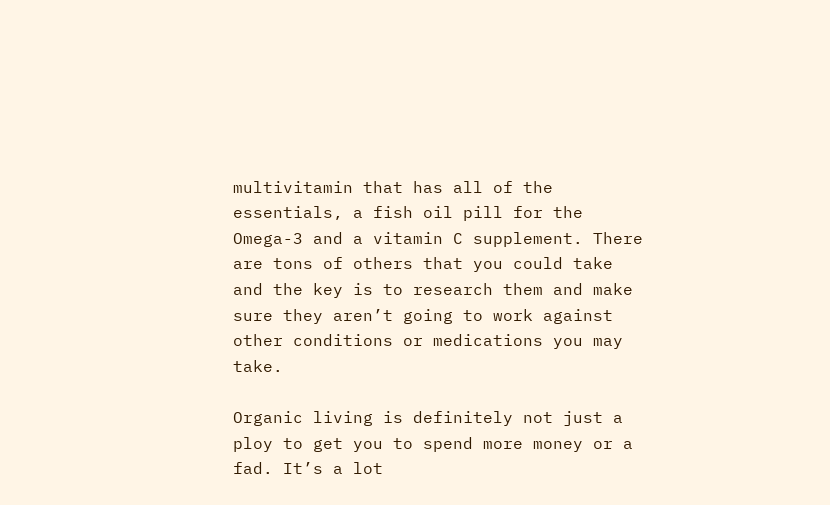multivitamin that has all of the essentials, a fish oil pill for the Omega-3 and a vitamin C supplement. There are tons of others that you could take and the key is to research them and make sure they aren’t going to work against other conditions or medications you may take.

Organic living is definitely not just a ploy to get you to spend more money or a fad. It’s a lot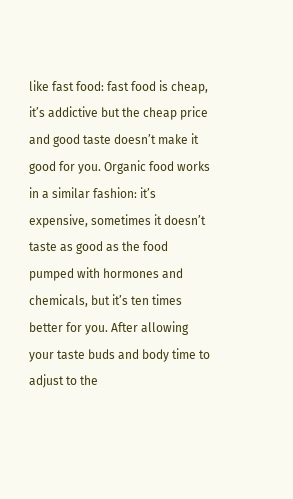like fast food: fast food is cheap, it’s addictive but the cheap price and good taste doesn’t make it good for you. Organic food works in a similar fashion: it’s expensive, sometimes it doesn’t taste as good as the food pumped with hormones and chemicals, but it’s ten times better for you. After allowing your taste buds and body time to adjust to the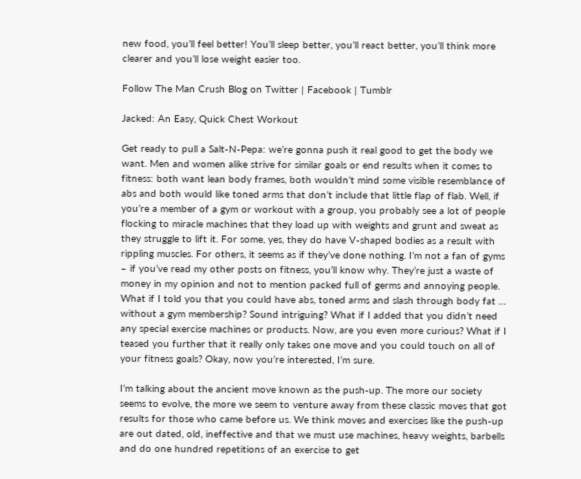new food, you’ll feel better! You’ll sleep better, you’ll react better, you’ll think more clearer and you’ll lose weight easier too.

Follow The Man Crush Blog on Twitter | Facebook | Tumblr

Jacked: An Easy, Quick Chest Workout

Get ready to pull a Salt-N-Pepa: we’re gonna push it real good to get the body we want. Men and women alike strive for similar goals or end results when it comes to fitness: both want lean body frames, both wouldn’t mind some visible resemblance of abs and both would like toned arms that don’t include that little flap of flab. Well, if you’re a member of a gym or workout with a group, you probably see a lot of people flocking to miracle machines that they load up with weights and grunt and sweat as they struggle to lift it. For some, yes, they do have V-shaped bodies as a result with rippling muscles. For others, it seems as if they’ve done nothing. I’m not a fan of gyms – if you’ve read my other posts on fitness, you’ll know why. They’re just a waste of money in my opinion and not to mention packed full of germs and annoying people. What if I told you that you could have abs, toned arms and slash through body fat … without a gym membership? Sound intriguing? What if I added that you didn’t need any special exercise machines or products. Now, are you even more curious? What if I teased you further that it really only takes one move and you could touch on all of your fitness goals? Okay, now you’re interested, I’m sure.

I’m talking about the ancient move known as the push-up. The more our society seems to evolve, the more we seem to venture away from these classic moves that got results for those who came before us. We think moves and exercises like the push-up are out dated, old, ineffective and that we must use machines, heavy weights, barbells and do one hundred repetitions of an exercise to get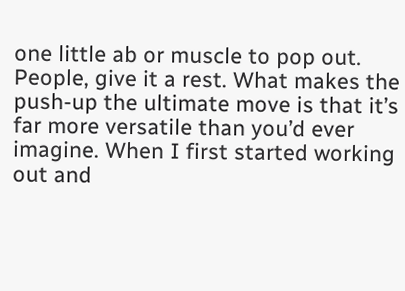one little ab or muscle to pop out. People, give it a rest. What makes the push-up the ultimate move is that it’s far more versatile than you’d ever imagine. When I first started working out and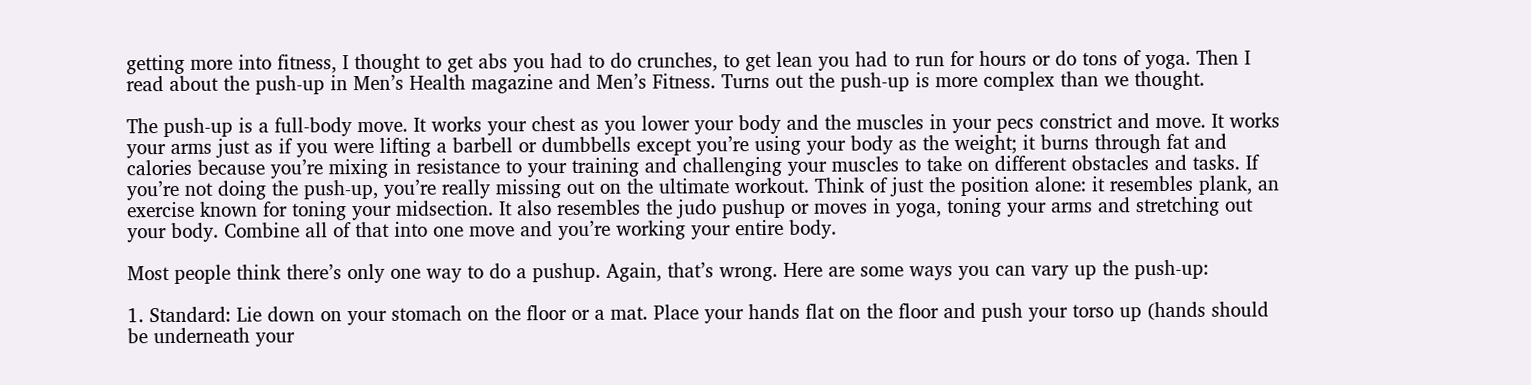getting more into fitness, I thought to get abs you had to do crunches, to get lean you had to run for hours or do tons of yoga. Then I read about the push-up in Men’s Health magazine and Men’s Fitness. Turns out the push-up is more complex than we thought.

The push-up is a full-body move. It works your chest as you lower your body and the muscles in your pecs constrict and move. It works your arms just as if you were lifting a barbell or dumbbells except you’re using your body as the weight; it burns through fat and calories because you’re mixing in resistance to your training and challenging your muscles to take on different obstacles and tasks. If you’re not doing the push-up, you’re really missing out on the ultimate workout. Think of just the position alone: it resembles plank, an exercise known for toning your midsection. It also resembles the judo pushup or moves in yoga, toning your arms and stretching out your body. Combine all of that into one move and you’re working your entire body.

Most people think there’s only one way to do a pushup. Again, that’s wrong. Here are some ways you can vary up the push-up:

1. Standard: Lie down on your stomach on the floor or a mat. Place your hands flat on the floor and push your torso up (hands should be underneath your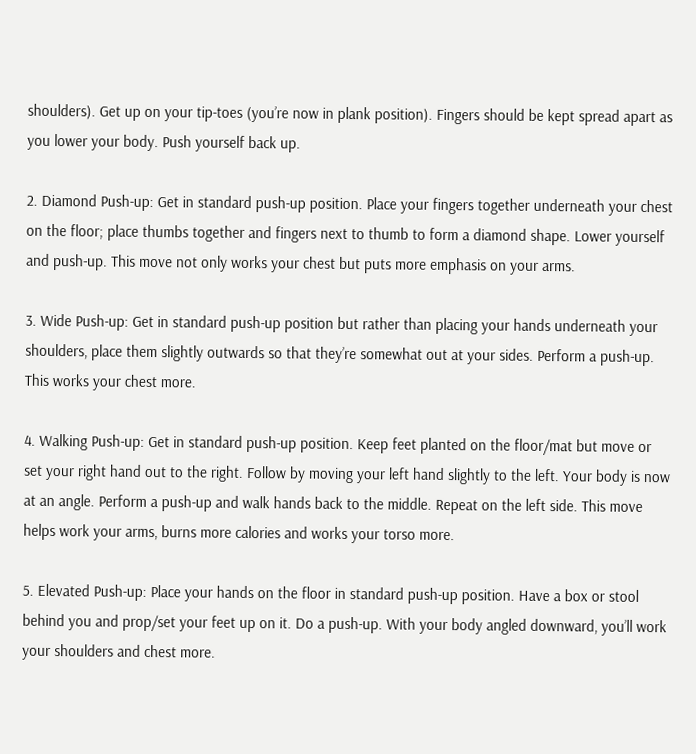shoulders). Get up on your tip-toes (you’re now in plank position). Fingers should be kept spread apart as you lower your body. Push yourself back up.

2. Diamond Push-up: Get in standard push-up position. Place your fingers together underneath your chest on the floor; place thumbs together and fingers next to thumb to form a diamond shape. Lower yourself and push-up. This move not only works your chest but puts more emphasis on your arms.

3. Wide Push-up: Get in standard push-up position but rather than placing your hands underneath your shoulders, place them slightly outwards so that they’re somewhat out at your sides. Perform a push-up. This works your chest more.

4. Walking Push-up: Get in standard push-up position. Keep feet planted on the floor/mat but move or set your right hand out to the right. Follow by moving your left hand slightly to the left. Your body is now at an angle. Perform a push-up and walk hands back to the middle. Repeat on the left side. This move helps work your arms, burns more calories and works your torso more.

5. Elevated Push-up: Place your hands on the floor in standard push-up position. Have a box or stool behind you and prop/set your feet up on it. Do a push-up. With your body angled downward, you’ll work your shoulders and chest more.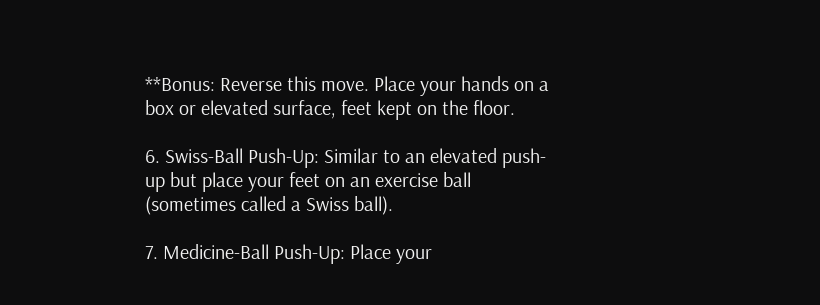**Bonus: Reverse this move. Place your hands on a box or elevated surface, feet kept on the floor.

6. Swiss-Ball Push-Up: Similar to an elevated push-up but place your feet on an exercise ball (sometimes called a Swiss ball).

7. Medicine-Ball Push-Up: Place your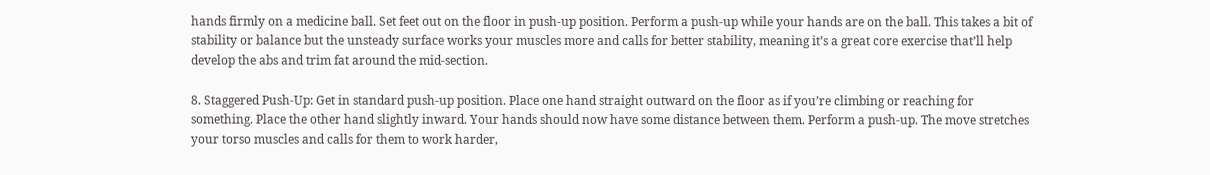hands firmly on a medicine ball. Set feet out on the floor in push-up position. Perform a push-up while your hands are on the ball. This takes a bit of stability or balance but the unsteady surface works your muscles more and calls for better stability, meaning it’s a great core exercise that’ll help develop the abs and trim fat around the mid-section.

8. Staggered Push-Up: Get in standard push-up position. Place one hand straight outward on the floor as if you’re climbing or reaching for something. Place the other hand slightly inward. Your hands should now have some distance between them. Perform a push-up. The move stretches your torso muscles and calls for them to work harder,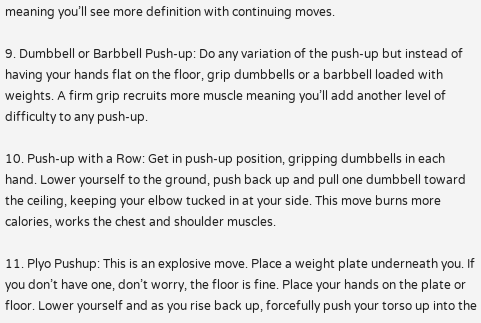meaning you’ll see more definition with continuing moves.

9. Dumbbell or Barbbell Push-up: Do any variation of the push-up but instead of having your hands flat on the floor, grip dumbbells or a barbbell loaded with weights. A firm grip recruits more muscle meaning you’ll add another level of difficulty to any push-up.

10. Push-up with a Row: Get in push-up position, gripping dumbbells in each hand. Lower yourself to the ground, push back up and pull one dumbbell toward the ceiling, keeping your elbow tucked in at your side. This move burns more calories, works the chest and shoulder muscles.

11. Plyo Pushup: This is an explosive move. Place a weight plate underneath you. If you don’t have one, don’t worry, the floor is fine. Place your hands on the plate or floor. Lower yourself and as you rise back up, forcefully push your torso up into the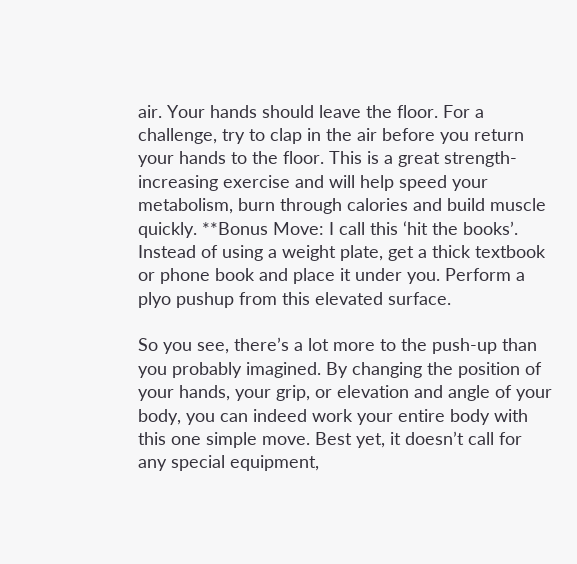air. Your hands should leave the floor. For a challenge, try to clap in the air before you return your hands to the floor. This is a great strength-increasing exercise and will help speed your metabolism, burn through calories and build muscle quickly. **Bonus Move: I call this ‘hit the books’. Instead of using a weight plate, get a thick textbook or phone book and place it under you. Perform a plyo pushup from this elevated surface.

So you see, there’s a lot more to the push-up than you probably imagined. By changing the position of your hands, your grip, or elevation and angle of your body, you can indeed work your entire body with this one simple move. Best yet, it doesn’t call for any special equipment,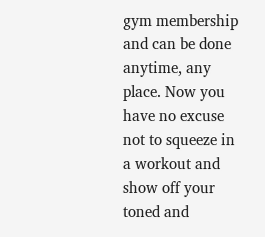gym membership and can be done anytime, any place. Now you have no excuse not to squeeze in a workout and show off your toned and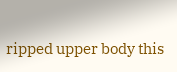ripped upper body this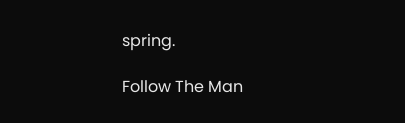spring.

Follow The Man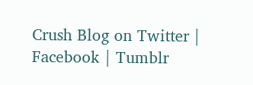Crush Blog on Twitter | Facebook | Tumblr